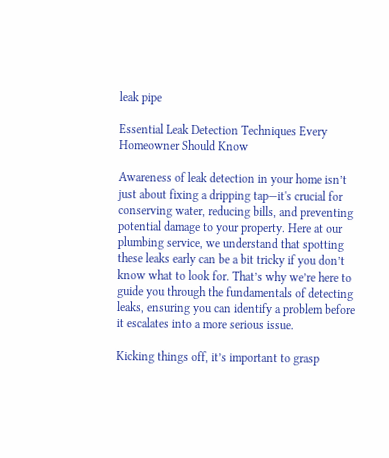leak pipe

Essential Leak Detection Techniques Every Homeowner Should Know

Awareness of leak detection in your home isn’t just about fixing a dripping tap—it's crucial for conserving water, reducing bills, and preventing potential damage to your property. Here at our plumbing service, we understand that spotting these leaks early can be a bit tricky if you don’t know what to look for. That’s why we’re here to guide you through the fundamentals of detecting leaks, ensuring you can identify a problem before it escalates into a more serious issue.

Kicking things off, it’s important to grasp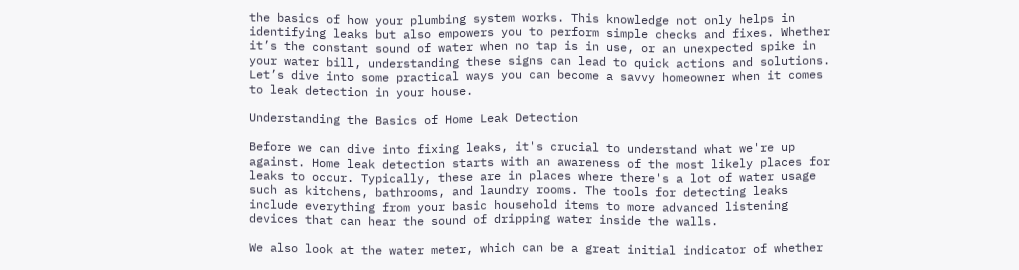the basics of how your plumbing system works. This knowledge not only helps in identifying leaks but also empowers you to perform simple checks and fixes. Whether it’s the constant sound of water when no tap is in use, or an unexpected spike in your water bill, understanding these signs can lead to quick actions and solutions. Let’s dive into some practical ways you can become a savvy homeowner when it comes to leak detection in your house.

Understanding the Basics of Home Leak Detection

Before we can dive into fixing leaks, it's crucial to understand what we're up against. Home leak detection starts with an awareness of the most likely places for leaks to occur. Typically, these are in places where there's a lot of water usage such as kitchens, bathrooms, and laundry rooms. The tools for detecting leaks include everything from your basic household items to more advanced listening devices that can hear the sound of dripping water inside the walls.

We also look at the water meter, which can be a great initial indicator of whether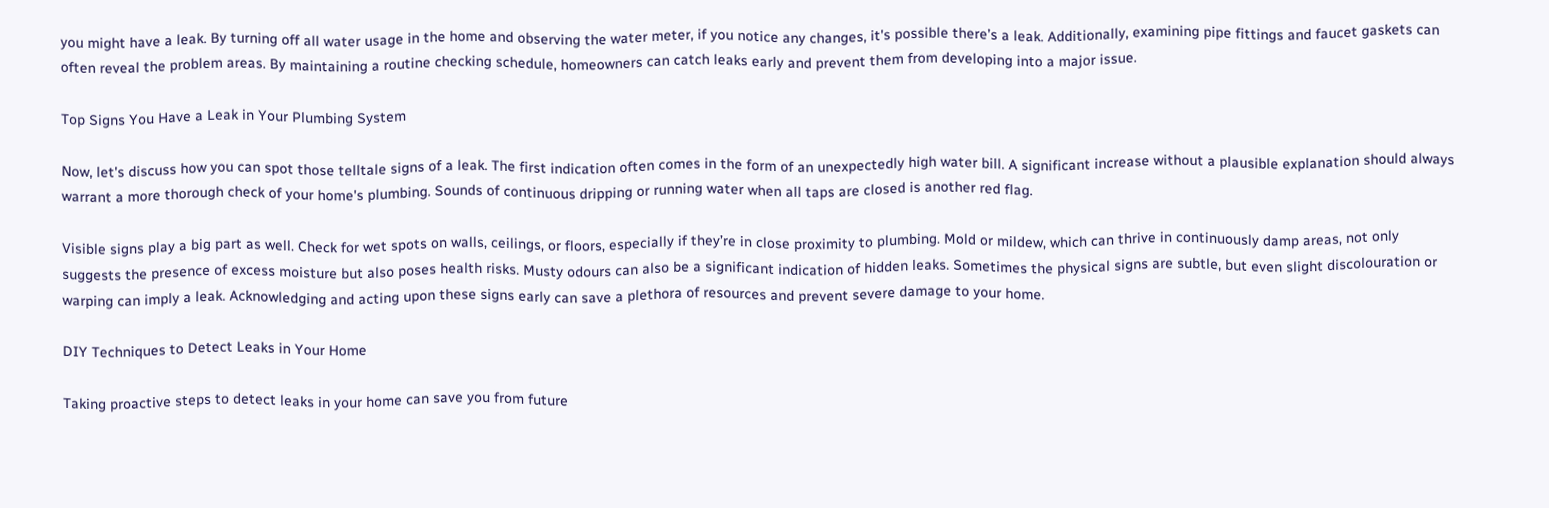you might have a leak. By turning off all water usage in the home and observing the water meter, if you notice any changes, it's possible there’s a leak. Additionally, examining pipe fittings and faucet gaskets can often reveal the problem areas. By maintaining a routine checking schedule, homeowners can catch leaks early and prevent them from developing into a major issue.

Top Signs You Have a Leak in Your Plumbing System

Now, let's discuss how you can spot those telltale signs of a leak. The first indication often comes in the form of an unexpectedly high water bill. A significant increase without a plausible explanation should always warrant a more thorough check of your home's plumbing. Sounds of continuous dripping or running water when all taps are closed is another red flag.

Visible signs play a big part as well. Check for wet spots on walls, ceilings, or floors, especially if they’re in close proximity to plumbing. Mold or mildew, which can thrive in continuously damp areas, not only suggests the presence of excess moisture but also poses health risks. Musty odours can also be a significant indication of hidden leaks. Sometimes the physical signs are subtle, but even slight discolouration or warping can imply a leak. Acknowledging and acting upon these signs early can save a plethora of resources and prevent severe damage to your home.

DIY Techniques to Detect Leaks in Your Home

Taking proactive steps to detect leaks in your home can save you from future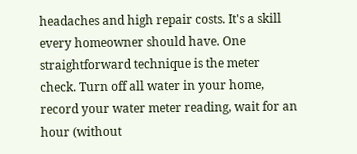headaches and high repair costs. It's a skill every homeowner should have. One straightforward technique is the meter check. Turn off all water in your home, record your water meter reading, wait for an hour (without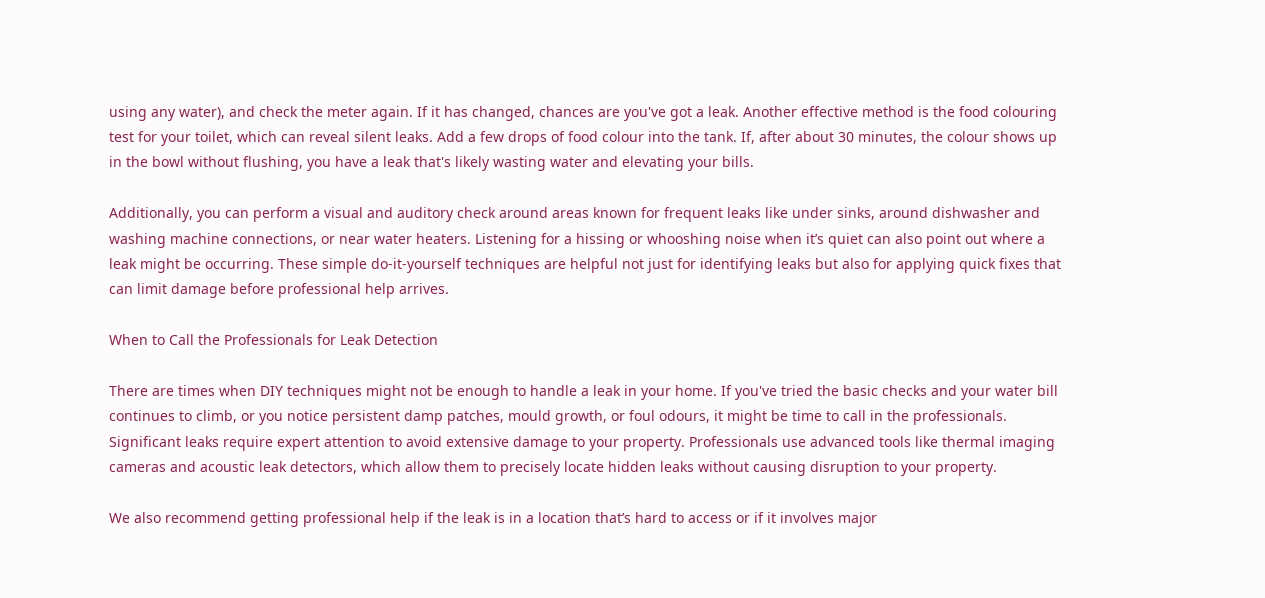using any water), and check the meter again. If it has changed, chances are you've got a leak. Another effective method is the food colouring test for your toilet, which can reveal silent leaks. Add a few drops of food colour into the tank. If, after about 30 minutes, the colour shows up in the bowl without flushing, you have a leak that's likely wasting water and elevating your bills.

Additionally, you can perform a visual and auditory check around areas known for frequent leaks like under sinks, around dishwasher and washing machine connections, or near water heaters. Listening for a hissing or whooshing noise when it’s quiet can also point out where a leak might be occurring. These simple do-it-yourself techniques are helpful not just for identifying leaks but also for applying quick fixes that can limit damage before professional help arrives.

When to Call the Professionals for Leak Detection

There are times when DIY techniques might not be enough to handle a leak in your home. If you've tried the basic checks and your water bill continues to climb, or you notice persistent damp patches, mould growth, or foul odours, it might be time to call in the professionals. Significant leaks require expert attention to avoid extensive damage to your property. Professionals use advanced tools like thermal imaging cameras and acoustic leak detectors, which allow them to precisely locate hidden leaks without causing disruption to your property.

We also recommend getting professional help if the leak is in a location that’s hard to access or if it involves major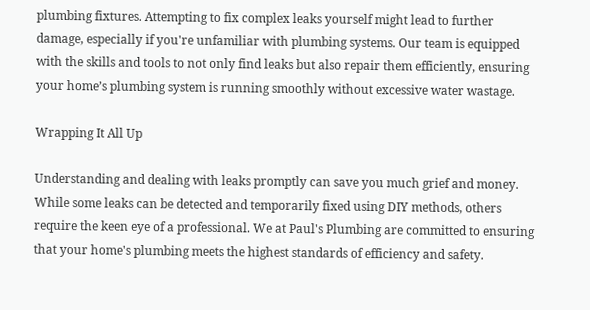plumbing fixtures. Attempting to fix complex leaks yourself might lead to further damage, especially if you're unfamiliar with plumbing systems. Our team is equipped with the skills and tools to not only find leaks but also repair them efficiently, ensuring your home’s plumbing system is running smoothly without excessive water wastage.

Wrapping It All Up

Understanding and dealing with leaks promptly can save you much grief and money. While some leaks can be detected and temporarily fixed using DIY methods, others require the keen eye of a professional. We at Paul's Plumbing are committed to ensuring that your home's plumbing meets the highest standards of efficiency and safety.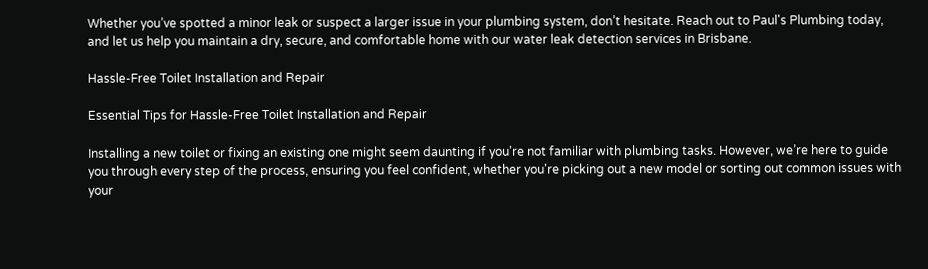Whether you’ve spotted a minor leak or suspect a larger issue in your plumbing system, don’t hesitate. Reach out to Paul's Plumbing today, and let us help you maintain a dry, secure, and comfortable home with our water leak detection services in Brisbane.

Hassle-Free Toilet Installation and Repair

Essential Tips for Hassle-Free Toilet Installation and Repair

Installing a new toilet or fixing an existing one might seem daunting if you're not familiar with plumbing tasks. However, we’re here to guide you through every step of the process, ensuring you feel confident, whether you're picking out a new model or sorting out common issues with your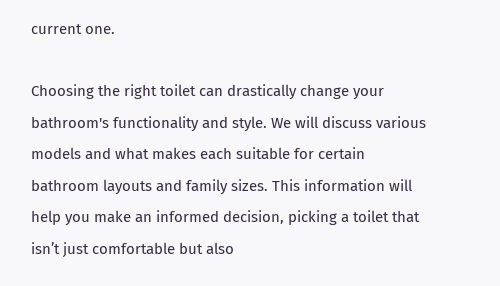current one.

Choosing the right toilet can drastically change your bathroom's functionality and style. We will discuss various models and what makes each suitable for certain bathroom layouts and family sizes. This information will help you make an informed decision, picking a toilet that isn’t just comfortable but also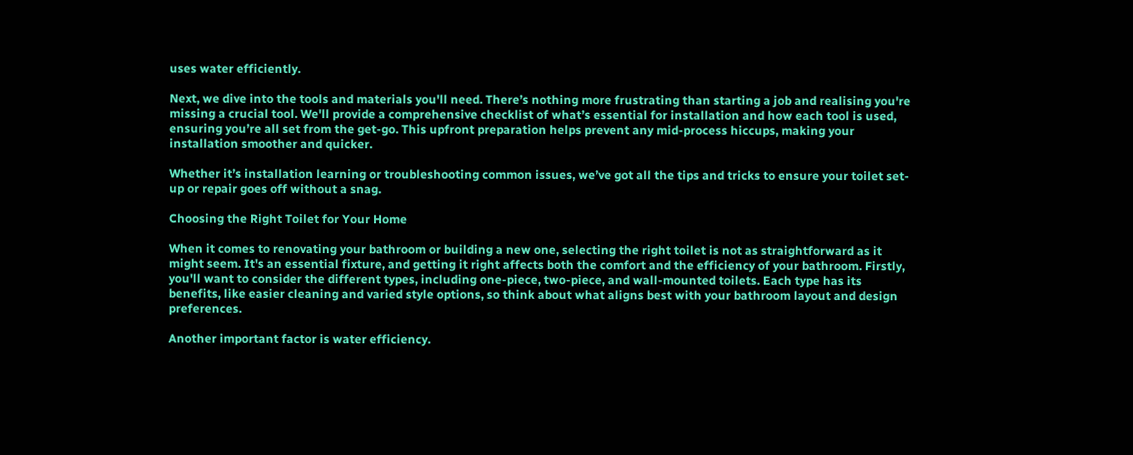uses water efficiently.

Next, we dive into the tools and materials you'll need. There’s nothing more frustrating than starting a job and realising you're missing a crucial tool. We'll provide a comprehensive checklist of what’s essential for installation and how each tool is used, ensuring you’re all set from the get-go. This upfront preparation helps prevent any mid-process hiccups, making your installation smoother and quicker.

Whether it’s installation learning or troubleshooting common issues, we’ve got all the tips and tricks to ensure your toilet set-up or repair goes off without a snag.

Choosing the Right Toilet for Your Home

When it comes to renovating your bathroom or building a new one, selecting the right toilet is not as straightforward as it might seem. It's an essential fixture, and getting it right affects both the comfort and the efficiency of your bathroom. Firstly, you'll want to consider the different types, including one-piece, two-piece, and wall-mounted toilets. Each type has its benefits, like easier cleaning and varied style options, so think about what aligns best with your bathroom layout and design preferences.

Another important factor is water efficiency.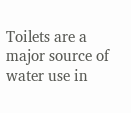Toilets are a major source of water use in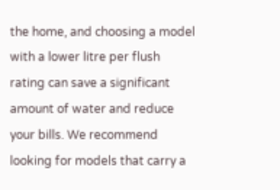the home, and choosing a model with a lower litre per flush rating can save a significant amount of water and reduce your bills. We recommend looking for models that carry a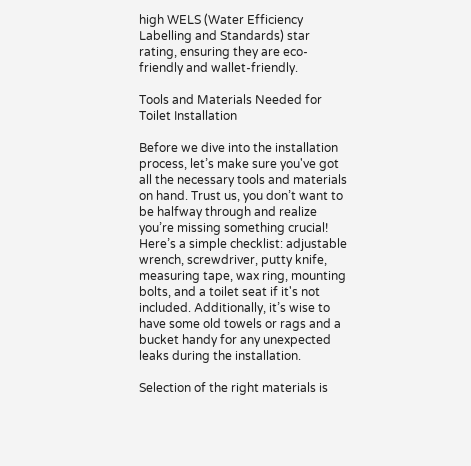high WELS (Water Efficiency Labelling and Standards) star rating, ensuring they are eco-friendly and wallet-friendly.

Tools and Materials Needed for Toilet Installation

Before we dive into the installation process, let’s make sure you've got all the necessary tools and materials on hand. Trust us, you don’t want to be halfway through and realize you’re missing something crucial! Here’s a simple checklist: adjustable wrench, screwdriver, putty knife, measuring tape, wax ring, mounting bolts, and a toilet seat if it's not included. Additionally, it’s wise to have some old towels or rags and a bucket handy for any unexpected leaks during the installation.

Selection of the right materials is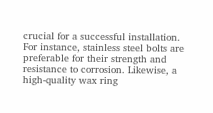crucial for a successful installation. For instance, stainless steel bolts are preferable for their strength and resistance to corrosion. Likewise, a high-quality wax ring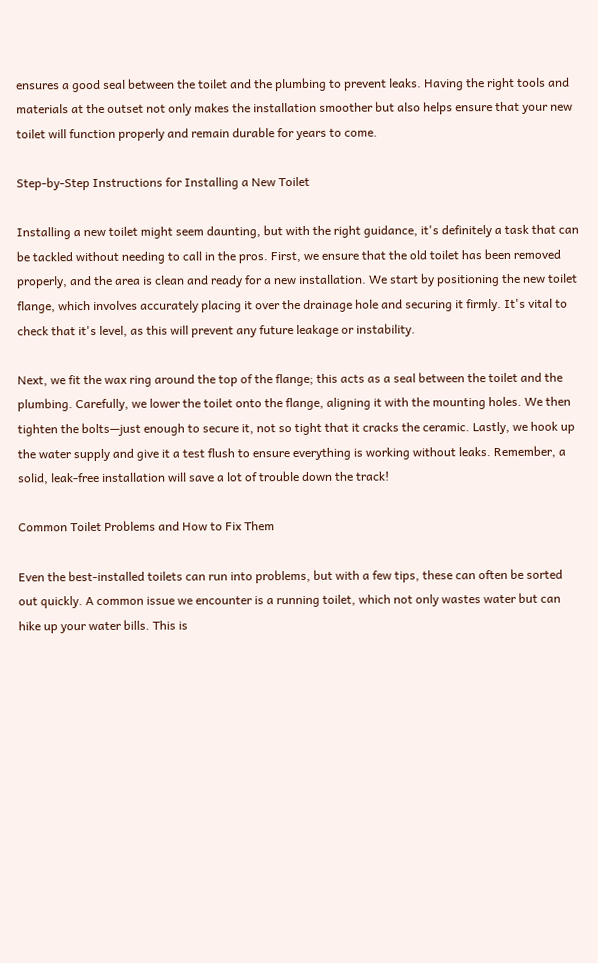ensures a good seal between the toilet and the plumbing to prevent leaks. Having the right tools and materials at the outset not only makes the installation smoother but also helps ensure that your new toilet will function properly and remain durable for years to come.

Step-by-Step Instructions for Installing a New Toilet

Installing a new toilet might seem daunting, but with the right guidance, it's definitely a task that can be tackled without needing to call in the pros. First, we ensure that the old toilet has been removed properly, and the area is clean and ready for a new installation. We start by positioning the new toilet flange, which involves accurately placing it over the drainage hole and securing it firmly. It's vital to check that it's level, as this will prevent any future leakage or instability.

Next, we fit the wax ring around the top of the flange; this acts as a seal between the toilet and the plumbing. Carefully, we lower the toilet onto the flange, aligning it with the mounting holes. We then tighten the bolts—just enough to secure it, not so tight that it cracks the ceramic. Lastly, we hook up the water supply and give it a test flush to ensure everything is working without leaks. Remember, a solid, leak-free installation will save a lot of trouble down the track!

Common Toilet Problems and How to Fix Them

Even the best-installed toilets can run into problems, but with a few tips, these can often be sorted out quickly. A common issue we encounter is a running toilet, which not only wastes water but can hike up your water bills. This is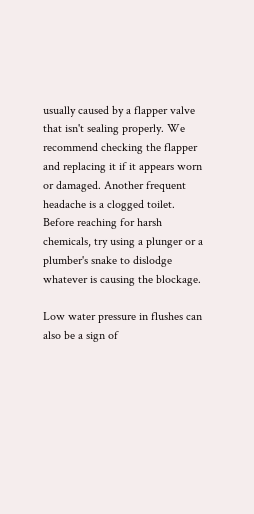usually caused by a flapper valve that isn't sealing properly. We recommend checking the flapper and replacing it if it appears worn or damaged. Another frequent headache is a clogged toilet. Before reaching for harsh chemicals, try using a plunger or a plumber's snake to dislodge whatever is causing the blockage.

Low water pressure in flushes can also be a sign of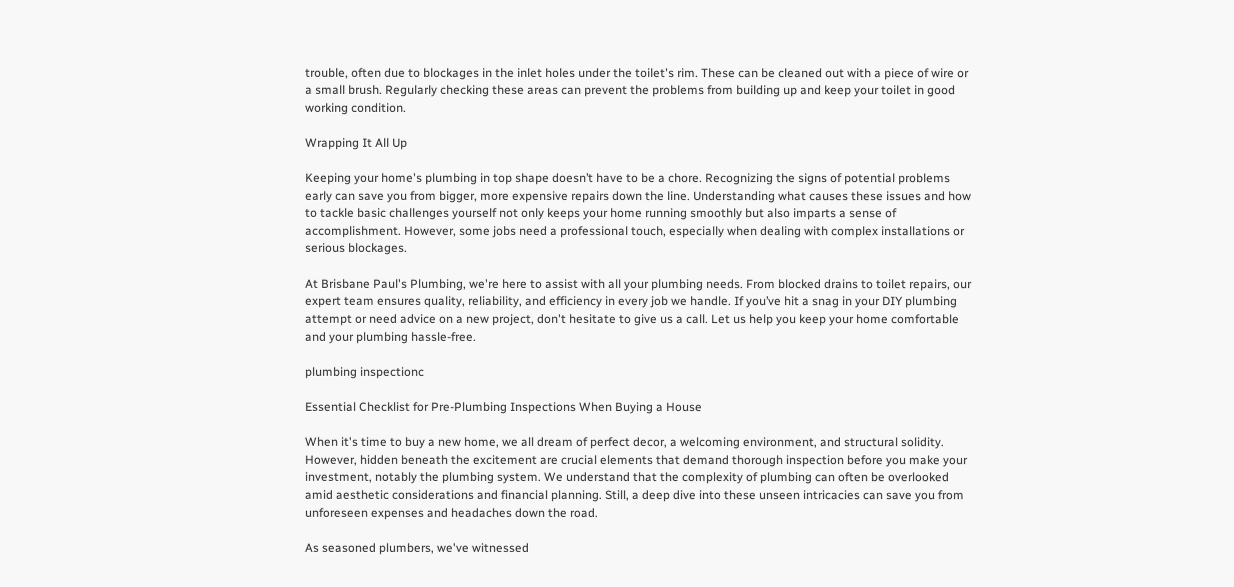trouble, often due to blockages in the inlet holes under the toilet's rim. These can be cleaned out with a piece of wire or a small brush. Regularly checking these areas can prevent the problems from building up and keep your toilet in good working condition.

Wrapping It All Up

Keeping your home's plumbing in top shape doesn’t have to be a chore. Recognizing the signs of potential problems early can save you from bigger, more expensive repairs down the line. Understanding what causes these issues and how to tackle basic challenges yourself not only keeps your home running smoothly but also imparts a sense of accomplishment. However, some jobs need a professional touch, especially when dealing with complex installations or serious blockages.

At Brisbane Paul's Plumbing, we're here to assist with all your plumbing needs. From blocked drains to toilet repairs, our expert team ensures quality, reliability, and efficiency in every job we handle. If you’ve hit a snag in your DIY plumbing attempt or need advice on a new project, don't hesitate to give us a call. Let us help you keep your home comfortable and your plumbing hassle-free.

plumbing inspectionc

Essential Checklist for Pre-Plumbing Inspections When Buying a House

When it's time to buy a new home, we all dream of perfect decor, a welcoming environment, and structural solidity. However, hidden beneath the excitement are crucial elements that demand thorough inspection before you make your investment, notably the plumbing system. We understand that the complexity of plumbing can often be overlooked amid aesthetic considerations and financial planning. Still, a deep dive into these unseen intricacies can save you from unforeseen expenses and headaches down the road.

As seasoned plumbers, we've witnessed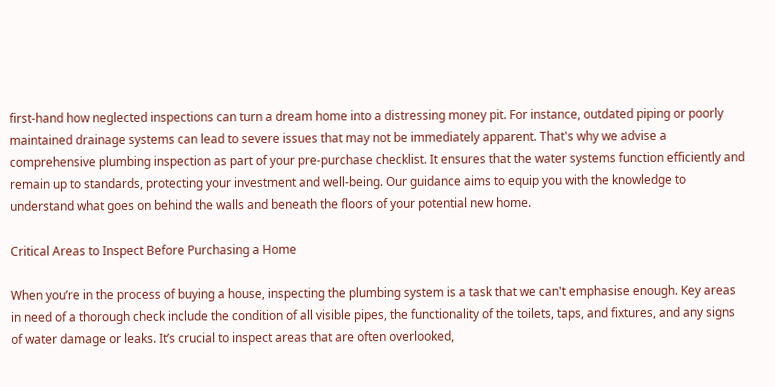first-hand how neglected inspections can turn a dream home into a distressing money pit. For instance, outdated piping or poorly maintained drainage systems can lead to severe issues that may not be immediately apparent. That's why we advise a comprehensive plumbing inspection as part of your pre-purchase checklist. It ensures that the water systems function efficiently and remain up to standards, protecting your investment and well-being. Our guidance aims to equip you with the knowledge to understand what goes on behind the walls and beneath the floors of your potential new home.

Critical Areas to Inspect Before Purchasing a Home

When you’re in the process of buying a house, inspecting the plumbing system is a task that we can't emphasise enough. Key areas in need of a thorough check include the condition of all visible pipes, the functionality of the toilets, taps, and fixtures, and any signs of water damage or leaks. It’s crucial to inspect areas that are often overlooked,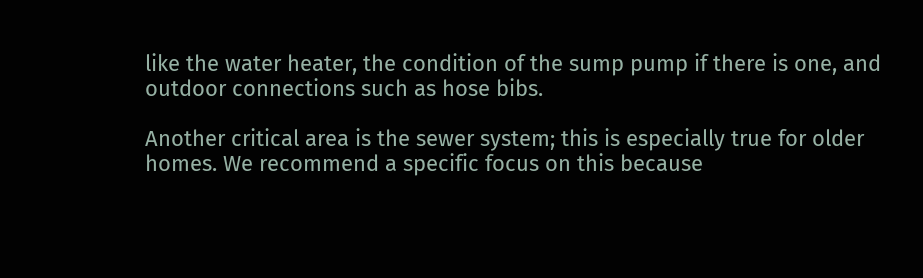like the water heater, the condition of the sump pump if there is one, and outdoor connections such as hose bibs.

Another critical area is the sewer system; this is especially true for older homes. We recommend a specific focus on this because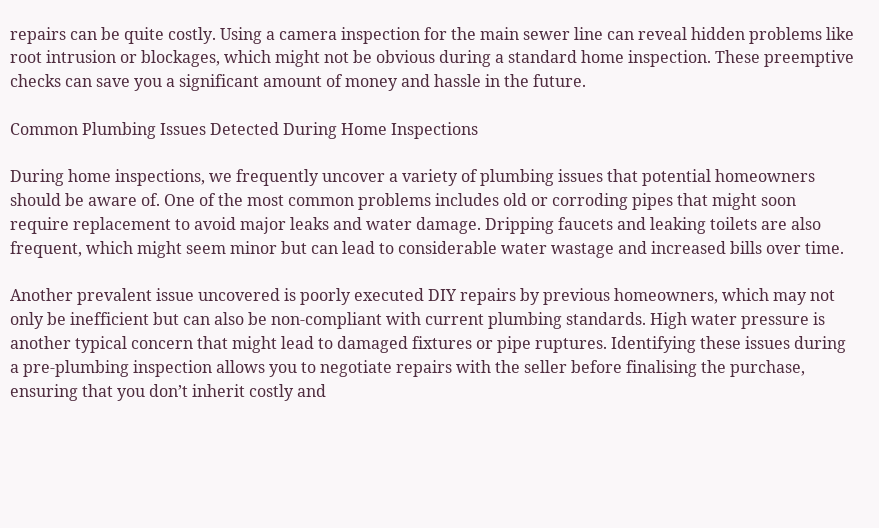repairs can be quite costly. Using a camera inspection for the main sewer line can reveal hidden problems like root intrusion or blockages, which might not be obvious during a standard home inspection. These preemptive checks can save you a significant amount of money and hassle in the future.

Common Plumbing Issues Detected During Home Inspections

During home inspections, we frequently uncover a variety of plumbing issues that potential homeowners should be aware of. One of the most common problems includes old or corroding pipes that might soon require replacement to avoid major leaks and water damage. Dripping faucets and leaking toilets are also frequent, which might seem minor but can lead to considerable water wastage and increased bills over time.

Another prevalent issue uncovered is poorly executed DIY repairs by previous homeowners, which may not only be inefficient but can also be non-compliant with current plumbing standards. High water pressure is another typical concern that might lead to damaged fixtures or pipe ruptures. Identifying these issues during a pre-plumbing inspection allows you to negotiate repairs with the seller before finalising the purchase, ensuring that you don’t inherit costly and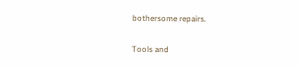bothersome repairs.

Tools and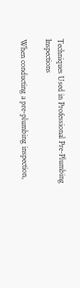Techniques Used in Professional Pre-Plumbing Inspections

When conducting a pre-plumbing inspection,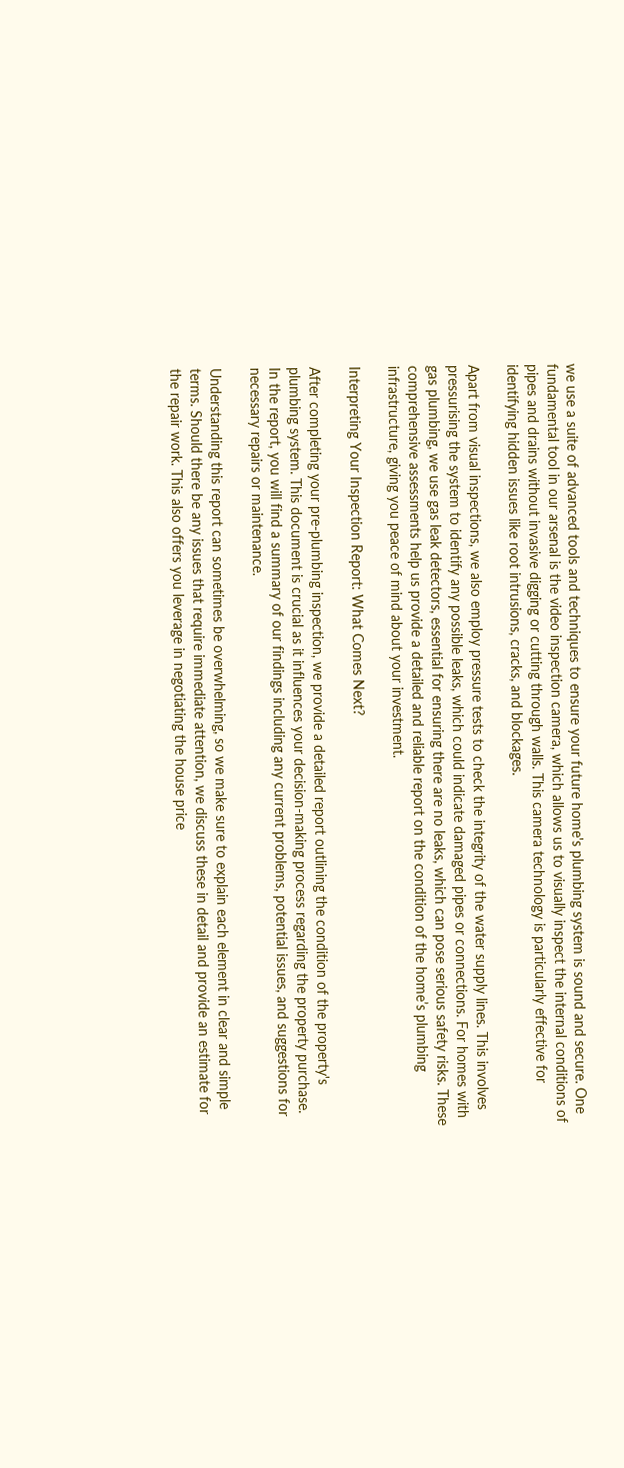we use a suite of advanced tools and techniques to ensure your future home's plumbing system is sound and secure. One fundamental tool in our arsenal is the video inspection camera, which allows us to visually inspect the internal conditions of pipes and drains without invasive digging or cutting through walls. This camera technology is particularly effective for identifying hidden issues like root intrusions, cracks, and blockages.

Apart from visual inspections, we also employ pressure tests to check the integrity of the water supply lines. This involves pressurising the system to identify any possible leaks, which could indicate damaged pipes or connections. For homes with gas plumbing, we use gas leak detectors, essential for ensuring there are no leaks, which can pose serious safety risks. These comprehensive assessments help us provide a detailed and reliable report on the condition of the home’s plumbing infrastructure, giving you peace of mind about your investment.

Interpreting Your Inspection Report: What Comes Next?

After completing your pre-plumbing inspection, we provide a detailed report outlining the condition of the property's plumbing system. This document is crucial as it influences your decision-making process regarding the property purchase. In the report, you will find a summary of our findings including any current problems, potential issues, and suggestions for necessary repairs or maintenance.

Understanding this report can sometimes be overwhelming, so we make sure to explain each element in clear and simple terms. Should there be any issues that require immediate attention, we discuss these in detail and provide an estimate for the repair work. This also offers you leverage in negotiating the house price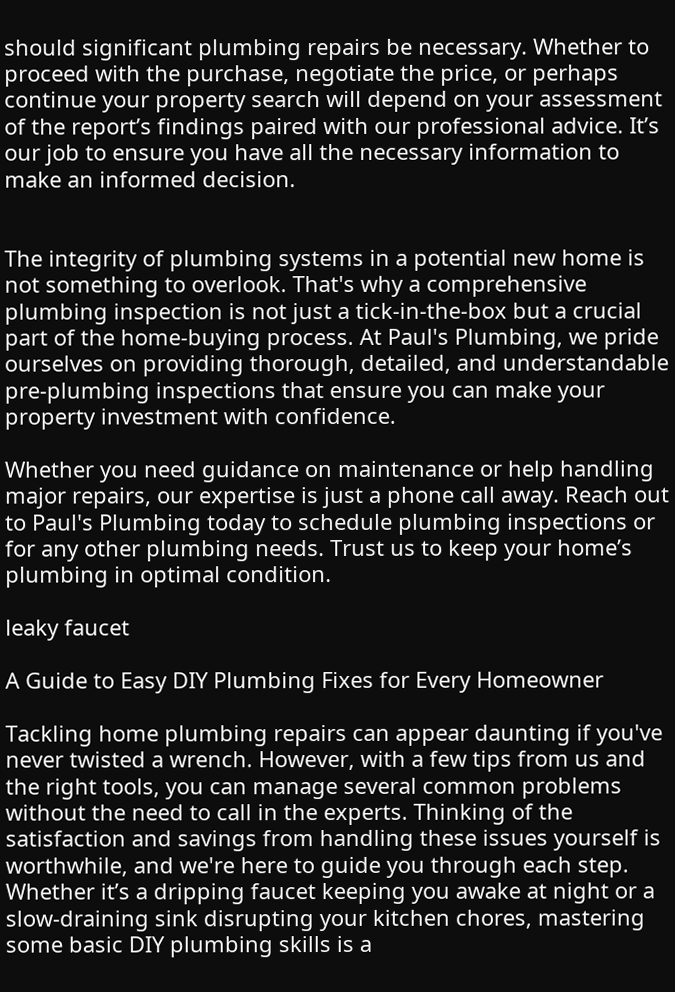should significant plumbing repairs be necessary. Whether to proceed with the purchase, negotiate the price, or perhaps continue your property search will depend on your assessment of the report’s findings paired with our professional advice. It’s our job to ensure you have all the necessary information to make an informed decision.


The integrity of plumbing systems in a potential new home is not something to overlook. That's why a comprehensive plumbing inspection is not just a tick-in-the-box but a crucial part of the home-buying process. At Paul's Plumbing, we pride ourselves on providing thorough, detailed, and understandable pre-plumbing inspections that ensure you can make your property investment with confidence.

Whether you need guidance on maintenance or help handling major repairs, our expertise is just a phone call away. Reach out to Paul's Plumbing today to schedule plumbing inspections or for any other plumbing needs. Trust us to keep your home’s plumbing in optimal condition.

leaky faucet

A Guide to Easy DIY Plumbing Fixes for Every Homeowner

Tackling home plumbing repairs can appear daunting if you've never twisted a wrench. However, with a few tips from us and the right tools, you can manage several common problems without the need to call in the experts. Thinking of the satisfaction and savings from handling these issues yourself is worthwhile, and we're here to guide you through each step. Whether it’s a dripping faucet keeping you awake at night or a slow-draining sink disrupting your kitchen chores, mastering some basic DIY plumbing skills is a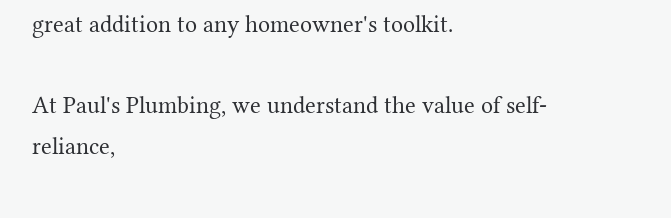great addition to any homeowner's toolkit.

At Paul's Plumbing, we understand the value of self-reliance,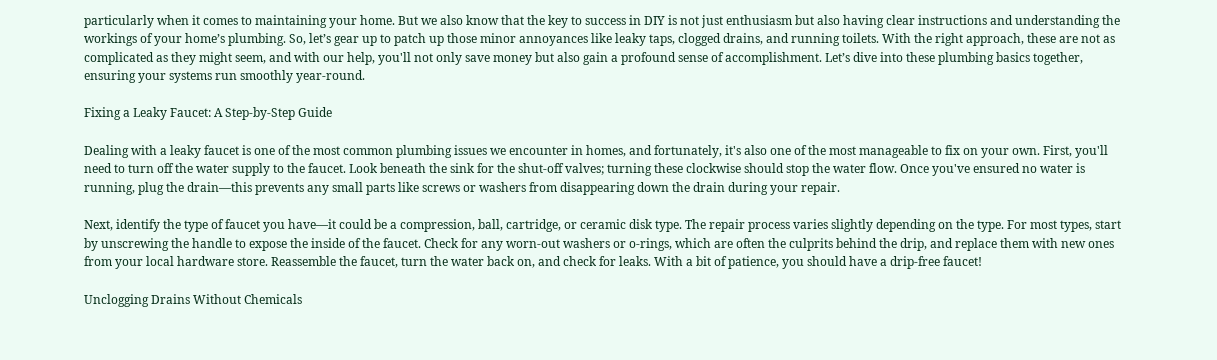particularly when it comes to maintaining your home. But we also know that the key to success in DIY is not just enthusiasm but also having clear instructions and understanding the workings of your home’s plumbing. So, let’s gear up to patch up those minor annoyances like leaky taps, clogged drains, and running toilets. With the right approach, these are not as complicated as they might seem, and with our help, you'll not only save money but also gain a profound sense of accomplishment. Let’s dive into these plumbing basics together, ensuring your systems run smoothly year-round.

Fixing a Leaky Faucet: A Step-by-Step Guide

Dealing with a leaky faucet is one of the most common plumbing issues we encounter in homes, and fortunately, it's also one of the most manageable to fix on your own. First, you'll need to turn off the water supply to the faucet. Look beneath the sink for the shut-off valves; turning these clockwise should stop the water flow. Once you've ensured no water is running, plug the drain—this prevents any small parts like screws or washers from disappearing down the drain during your repair.

Next, identify the type of faucet you have—it could be a compression, ball, cartridge, or ceramic disk type. The repair process varies slightly depending on the type. For most types, start by unscrewing the handle to expose the inside of the faucet. Check for any worn-out washers or o-rings, which are often the culprits behind the drip, and replace them with new ones from your local hardware store. Reassemble the faucet, turn the water back on, and check for leaks. With a bit of patience, you should have a drip-free faucet!

Unclogging Drains Without Chemicals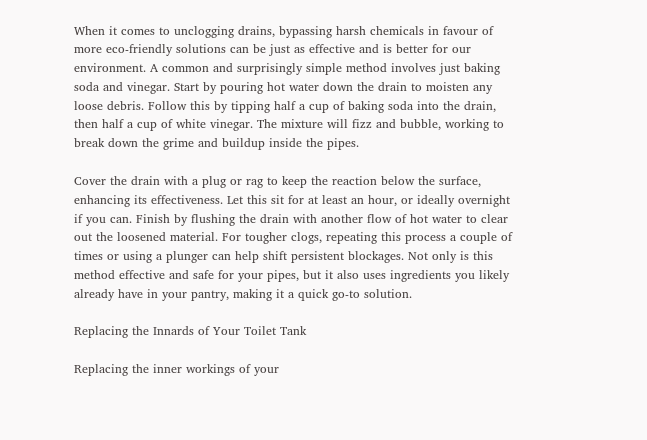When it comes to unclogging drains, bypassing harsh chemicals in favour of more eco-friendly solutions can be just as effective and is better for our environment. A common and surprisingly simple method involves just baking soda and vinegar. Start by pouring hot water down the drain to moisten any loose debris. Follow this by tipping half a cup of baking soda into the drain, then half a cup of white vinegar. The mixture will fizz and bubble, working to break down the grime and buildup inside the pipes.

Cover the drain with a plug or rag to keep the reaction below the surface, enhancing its effectiveness. Let this sit for at least an hour, or ideally overnight if you can. Finish by flushing the drain with another flow of hot water to clear out the loosened material. For tougher clogs, repeating this process a couple of times or using a plunger can help shift persistent blockages. Not only is this method effective and safe for your pipes, but it also uses ingredients you likely already have in your pantry, making it a quick go-to solution.

Replacing the Innards of Your Toilet Tank

Replacing the inner workings of your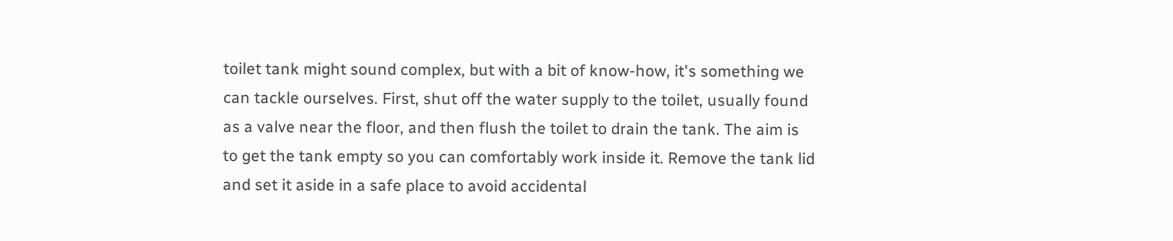toilet tank might sound complex, but with a bit of know-how, it's something we can tackle ourselves. First, shut off the water supply to the toilet, usually found as a valve near the floor, and then flush the toilet to drain the tank. The aim is to get the tank empty so you can comfortably work inside it. Remove the tank lid and set it aside in a safe place to avoid accidental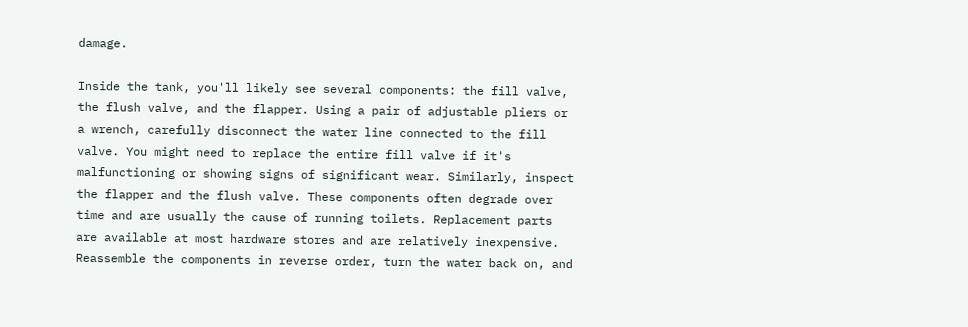damage.

Inside the tank, you'll likely see several components: the fill valve, the flush valve, and the flapper. Using a pair of adjustable pliers or a wrench, carefully disconnect the water line connected to the fill valve. You might need to replace the entire fill valve if it's malfunctioning or showing signs of significant wear. Similarly, inspect the flapper and the flush valve. These components often degrade over time and are usually the cause of running toilets. Replacement parts are available at most hardware stores and are relatively inexpensive. Reassemble the components in reverse order, turn the water back on, and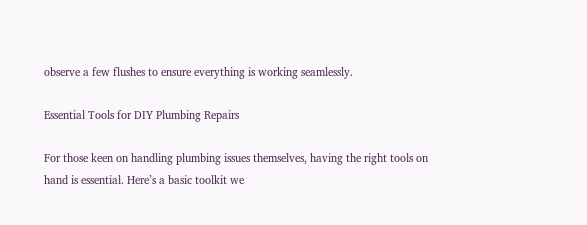observe a few flushes to ensure everything is working seamlessly.

Essential Tools for DIY Plumbing Repairs

For those keen on handling plumbing issues themselves, having the right tools on hand is essential. Here’s a basic toolkit we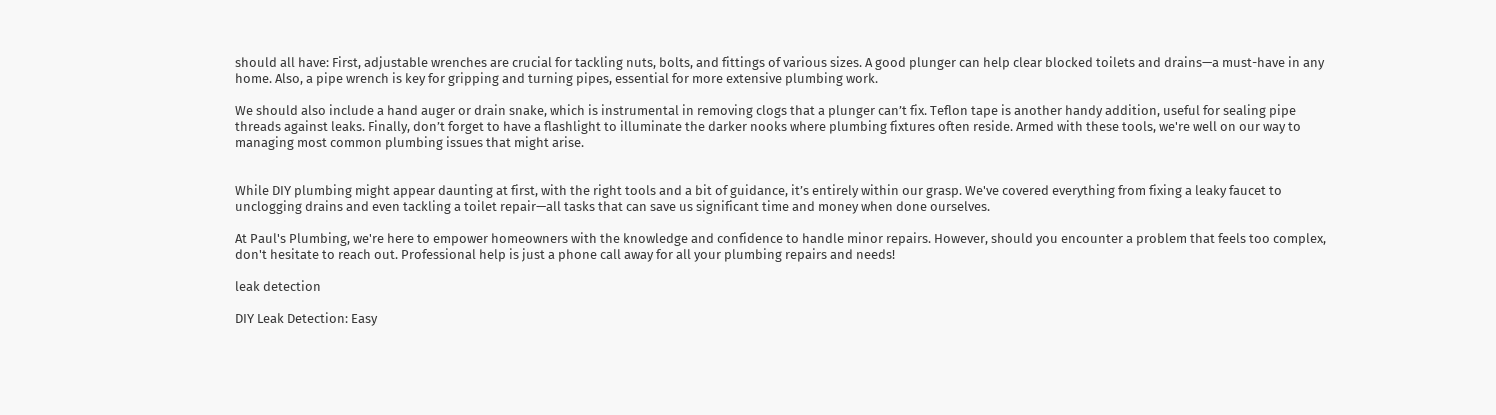should all have: First, adjustable wrenches are crucial for tackling nuts, bolts, and fittings of various sizes. A good plunger can help clear blocked toilets and drains—a must-have in any home. Also, a pipe wrench is key for gripping and turning pipes, essential for more extensive plumbing work.

We should also include a hand auger or drain snake, which is instrumental in removing clogs that a plunger can’t fix. Teflon tape is another handy addition, useful for sealing pipe threads against leaks. Finally, don’t forget to have a flashlight to illuminate the darker nooks where plumbing fixtures often reside. Armed with these tools, we're well on our way to managing most common plumbing issues that might arise.


While DIY plumbing might appear daunting at first, with the right tools and a bit of guidance, it’s entirely within our grasp. We've covered everything from fixing a leaky faucet to unclogging drains and even tackling a toilet repair—all tasks that can save us significant time and money when done ourselves.

At Paul's Plumbing, we're here to empower homeowners with the knowledge and confidence to handle minor repairs. However, should you encounter a problem that feels too complex, don't hesitate to reach out. Professional help is just a phone call away for all your plumbing repairs and needs!

leak detection

DIY Leak Detection: Easy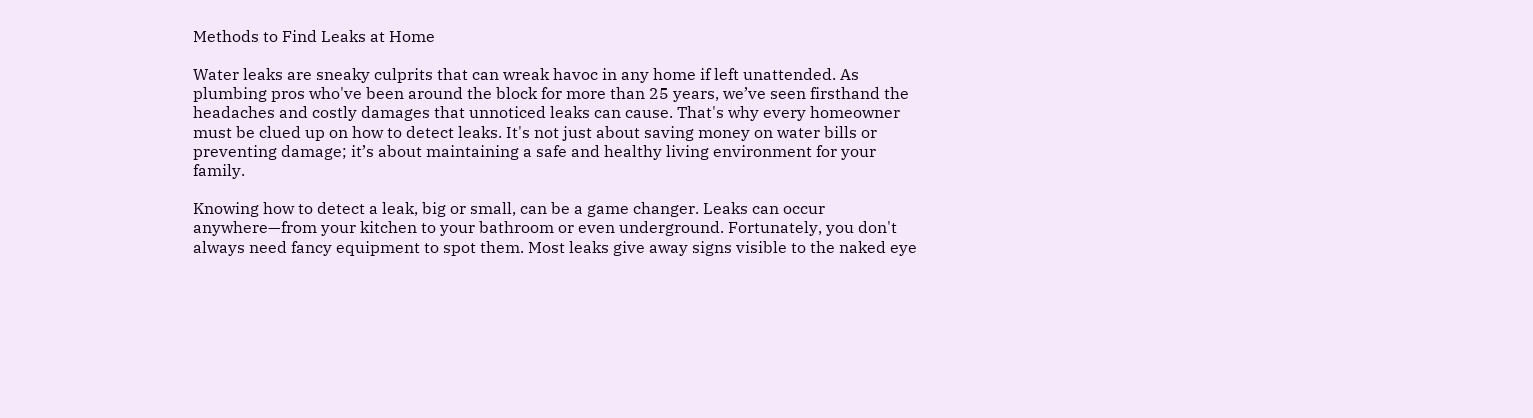Methods to Find Leaks at Home

Water leaks are sneaky culprits that can wreak havoc in any home if left unattended. As plumbing pros who've been around the block for more than 25 years, we’ve seen firsthand the headaches and costly damages that unnoticed leaks can cause. That's why every homeowner must be clued up on how to detect leaks. It's not just about saving money on water bills or preventing damage; it’s about maintaining a safe and healthy living environment for your family.

Knowing how to detect a leak, big or small, can be a game changer. Leaks can occur anywhere—from your kitchen to your bathroom or even underground. Fortunately, you don't always need fancy equipment to spot them. Most leaks give away signs visible to the naked eye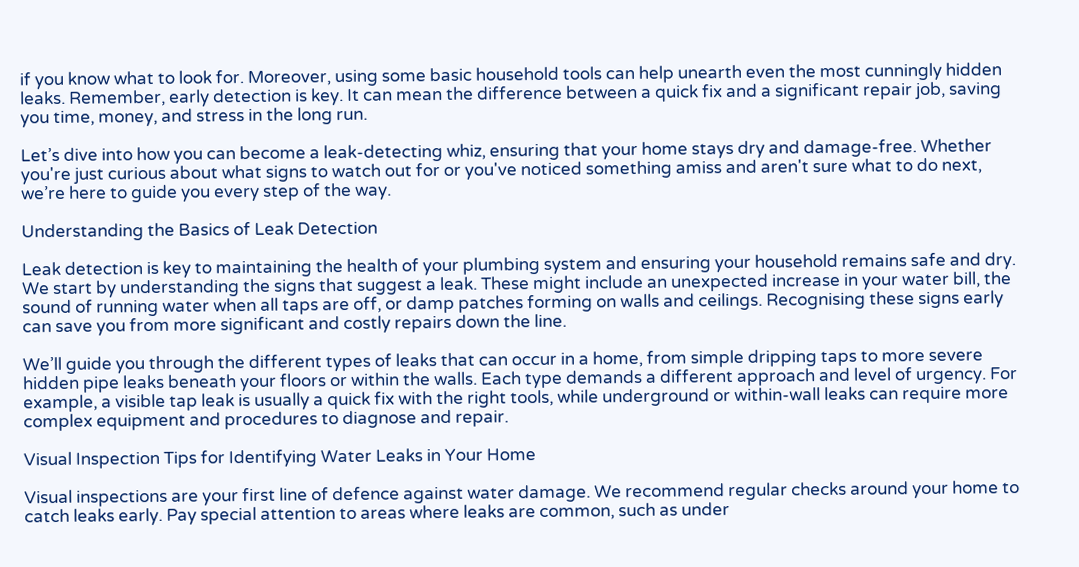if you know what to look for. Moreover, using some basic household tools can help unearth even the most cunningly hidden leaks. Remember, early detection is key. It can mean the difference between a quick fix and a significant repair job, saving you time, money, and stress in the long run.

Let’s dive into how you can become a leak-detecting whiz, ensuring that your home stays dry and damage-free. Whether you're just curious about what signs to watch out for or you've noticed something amiss and aren't sure what to do next, we’re here to guide you every step of the way.

Understanding the Basics of Leak Detection

Leak detection is key to maintaining the health of your plumbing system and ensuring your household remains safe and dry. We start by understanding the signs that suggest a leak. These might include an unexpected increase in your water bill, the sound of running water when all taps are off, or damp patches forming on walls and ceilings. Recognising these signs early can save you from more significant and costly repairs down the line.

We’ll guide you through the different types of leaks that can occur in a home, from simple dripping taps to more severe hidden pipe leaks beneath your floors or within the walls. Each type demands a different approach and level of urgency. For example, a visible tap leak is usually a quick fix with the right tools, while underground or within-wall leaks can require more complex equipment and procedures to diagnose and repair.

Visual Inspection Tips for Identifying Water Leaks in Your Home

Visual inspections are your first line of defence against water damage. We recommend regular checks around your home to catch leaks early. Pay special attention to areas where leaks are common, such as under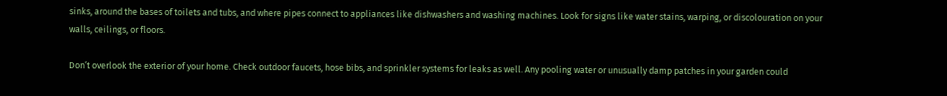sinks, around the bases of toilets and tubs, and where pipes connect to appliances like dishwashers and washing machines. Look for signs like water stains, warping, or discolouration on your walls, ceilings, or floors.

Don’t overlook the exterior of your home. Check outdoor faucets, hose bibs, and sprinkler systems for leaks as well. Any pooling water or unusually damp patches in your garden could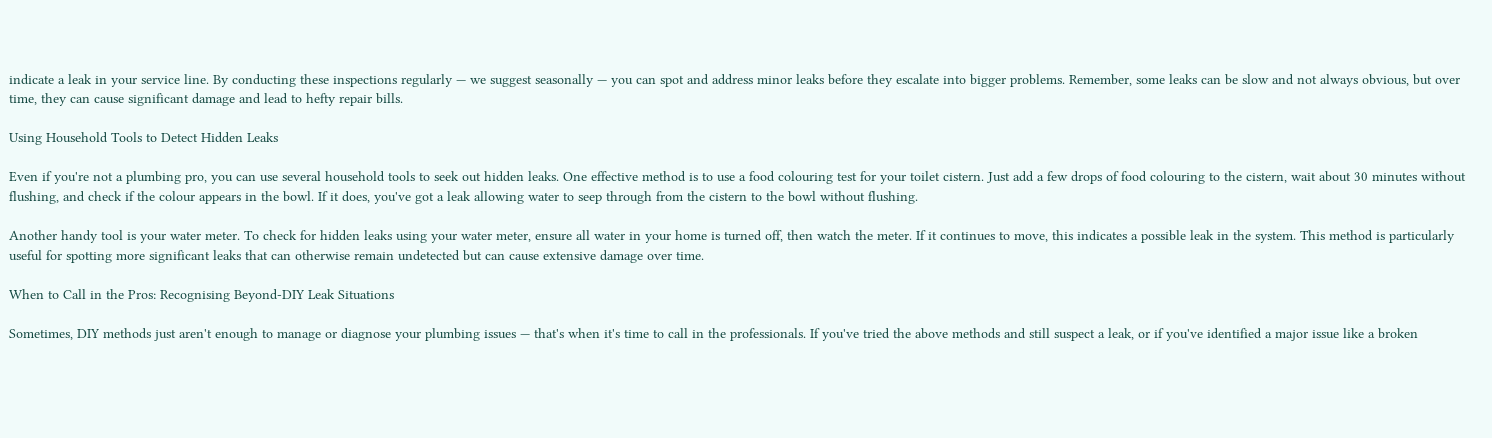indicate a leak in your service line. By conducting these inspections regularly — we suggest seasonally — you can spot and address minor leaks before they escalate into bigger problems. Remember, some leaks can be slow and not always obvious, but over time, they can cause significant damage and lead to hefty repair bills.

Using Household Tools to Detect Hidden Leaks

Even if you're not a plumbing pro, you can use several household tools to seek out hidden leaks. One effective method is to use a food colouring test for your toilet cistern. Just add a few drops of food colouring to the cistern, wait about 30 minutes without flushing, and check if the colour appears in the bowl. If it does, you've got a leak allowing water to seep through from the cistern to the bowl without flushing.

Another handy tool is your water meter. To check for hidden leaks using your water meter, ensure all water in your home is turned off, then watch the meter. If it continues to move, this indicates a possible leak in the system. This method is particularly useful for spotting more significant leaks that can otherwise remain undetected but can cause extensive damage over time.

When to Call in the Pros: Recognising Beyond-DIY Leak Situations

Sometimes, DIY methods just aren't enough to manage or diagnose your plumbing issues — that's when it's time to call in the professionals. If you've tried the above methods and still suspect a leak, or if you've identified a major issue like a broken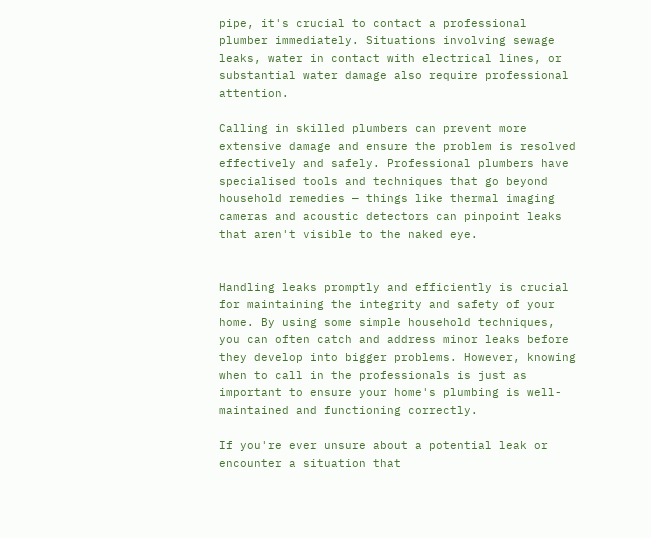pipe, it's crucial to contact a professional plumber immediately. Situations involving sewage leaks, water in contact with electrical lines, or substantial water damage also require professional attention.

Calling in skilled plumbers can prevent more extensive damage and ensure the problem is resolved effectively and safely. Professional plumbers have specialised tools and techniques that go beyond household remedies — things like thermal imaging cameras and acoustic detectors can pinpoint leaks that aren't visible to the naked eye.


Handling leaks promptly and efficiently is crucial for maintaining the integrity and safety of your home. By using some simple household techniques, you can often catch and address minor leaks before they develop into bigger problems. However, knowing when to call in the professionals is just as important to ensure your home's plumbing is well-maintained and functioning correctly.

If you're ever unsure about a potential leak or encounter a situation that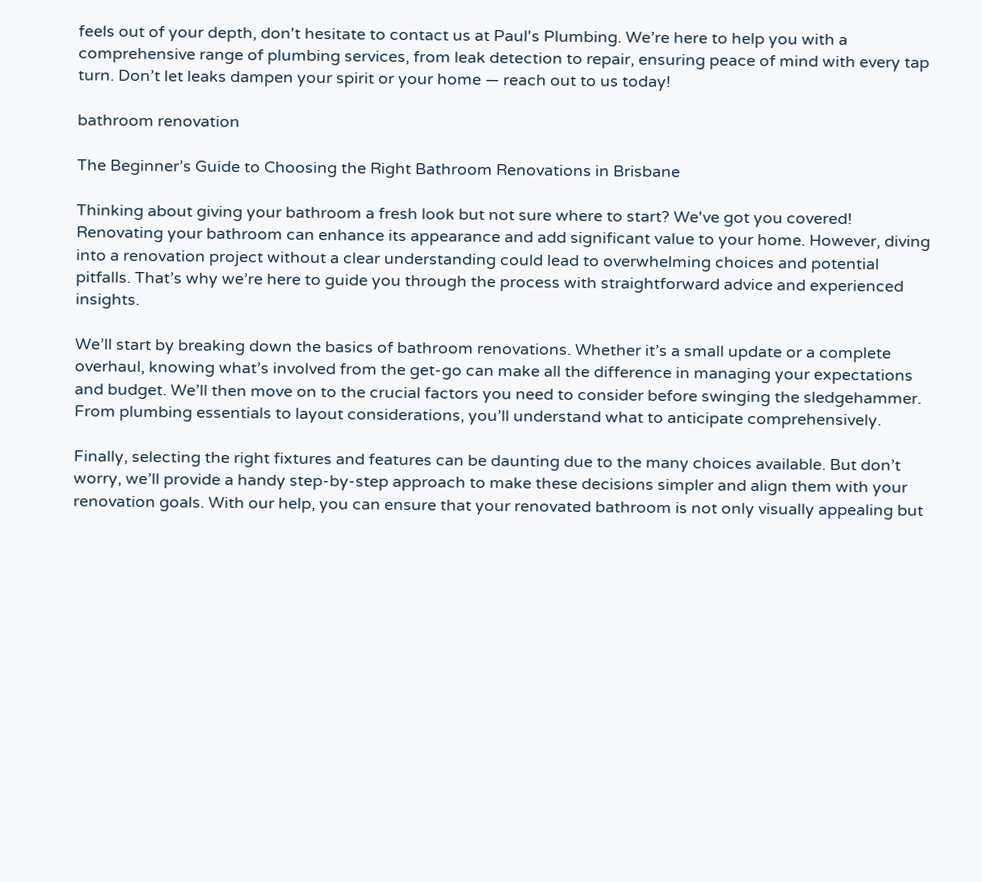feels out of your depth, don't hesitate to contact us at Paul's Plumbing. We’re here to help you with a comprehensive range of plumbing services, from leak detection to repair, ensuring peace of mind with every tap turn. Don’t let leaks dampen your spirit or your home — reach out to us today!

bathroom renovation

The Beginner’s Guide to Choosing the Right Bathroom Renovations in Brisbane

Thinking about giving your bathroom a fresh look but not sure where to start? We've got you covered! Renovating your bathroom can enhance its appearance and add significant value to your home. However, diving into a renovation project without a clear understanding could lead to overwhelming choices and potential pitfalls. That’s why we’re here to guide you through the process with straightforward advice and experienced insights.

We’ll start by breaking down the basics of bathroom renovations. Whether it’s a small update or a complete overhaul, knowing what’s involved from the get-go can make all the difference in managing your expectations and budget. We’ll then move on to the crucial factors you need to consider before swinging the sledgehammer. From plumbing essentials to layout considerations, you’ll understand what to anticipate comprehensively.

Finally, selecting the right fixtures and features can be daunting due to the many choices available. But don’t worry, we’ll provide a handy step-by-step approach to make these decisions simpler and align them with your renovation goals. With our help, you can ensure that your renovated bathroom is not only visually appealing but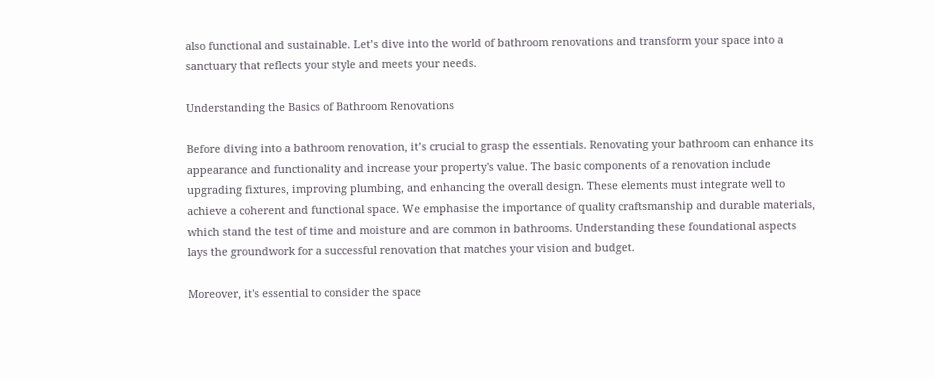also functional and sustainable. Let’s dive into the world of bathroom renovations and transform your space into a sanctuary that reflects your style and meets your needs.

Understanding the Basics of Bathroom Renovations

Before diving into a bathroom renovation, it’s crucial to grasp the essentials. Renovating your bathroom can enhance its appearance and functionality and increase your property's value. The basic components of a renovation include upgrading fixtures, improving plumbing, and enhancing the overall design. These elements must integrate well to achieve a coherent and functional space. We emphasise the importance of quality craftsmanship and durable materials, which stand the test of time and moisture and are common in bathrooms. Understanding these foundational aspects lays the groundwork for a successful renovation that matches your vision and budget.

Moreover, it's essential to consider the space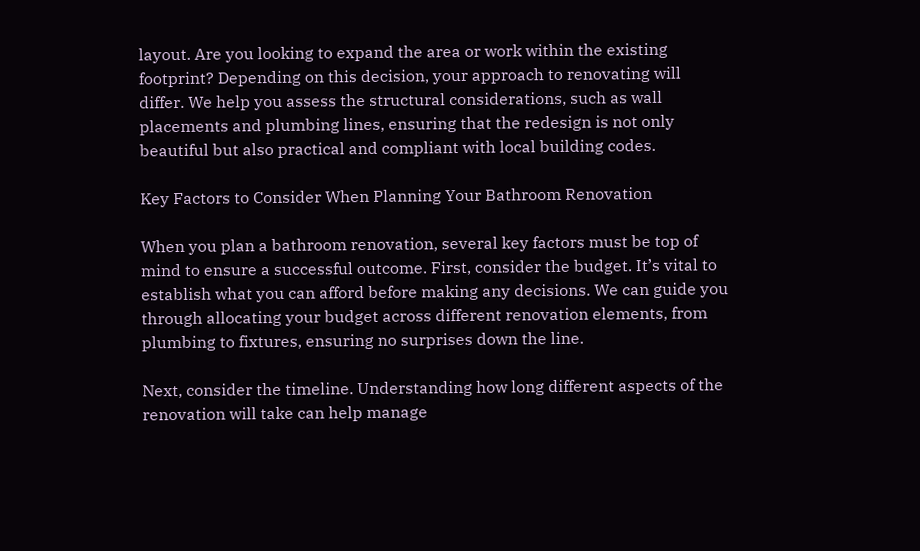layout. Are you looking to expand the area or work within the existing footprint? Depending on this decision, your approach to renovating will differ. We help you assess the structural considerations, such as wall placements and plumbing lines, ensuring that the redesign is not only beautiful but also practical and compliant with local building codes.

Key Factors to Consider When Planning Your Bathroom Renovation

When you plan a bathroom renovation, several key factors must be top of mind to ensure a successful outcome. First, consider the budget. It’s vital to establish what you can afford before making any decisions. We can guide you through allocating your budget across different renovation elements, from plumbing to fixtures, ensuring no surprises down the line.

Next, consider the timeline. Understanding how long different aspects of the renovation will take can help manage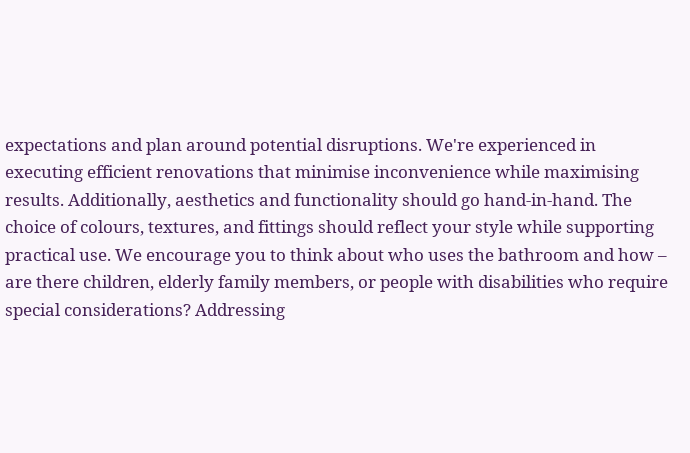expectations and plan around potential disruptions. We're experienced in executing efficient renovations that minimise inconvenience while maximising results. Additionally, aesthetics and functionality should go hand-in-hand. The choice of colours, textures, and fittings should reflect your style while supporting practical use. We encourage you to think about who uses the bathroom and how – are there children, elderly family members, or people with disabilities who require special considerations? Addressing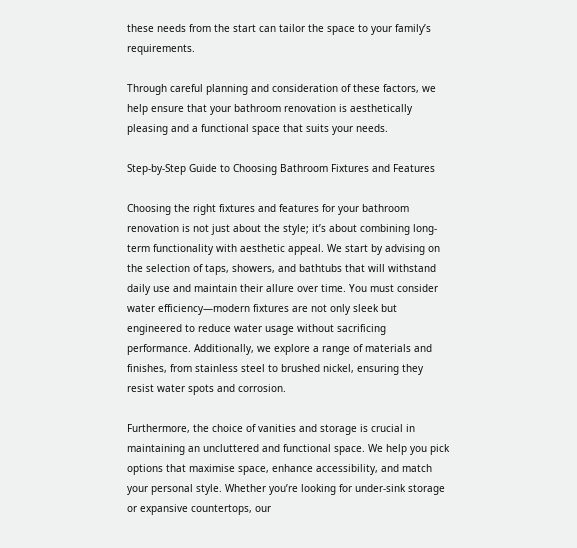these needs from the start can tailor the space to your family’s requirements.

Through careful planning and consideration of these factors, we help ensure that your bathroom renovation is aesthetically pleasing and a functional space that suits your needs.

Step-by-Step Guide to Choosing Bathroom Fixtures and Features

Choosing the right fixtures and features for your bathroom renovation is not just about the style; it’s about combining long-term functionality with aesthetic appeal. We start by advising on the selection of taps, showers, and bathtubs that will withstand daily use and maintain their allure over time. You must consider water efficiency—modern fixtures are not only sleek but engineered to reduce water usage without sacrificing performance. Additionally, we explore a range of materials and finishes, from stainless steel to brushed nickel, ensuring they resist water spots and corrosion.

Furthermore, the choice of vanities and storage is crucial in maintaining an uncluttered and functional space. We help you pick options that maximise space, enhance accessibility, and match your personal style. Whether you’re looking for under-sink storage or expansive countertops, our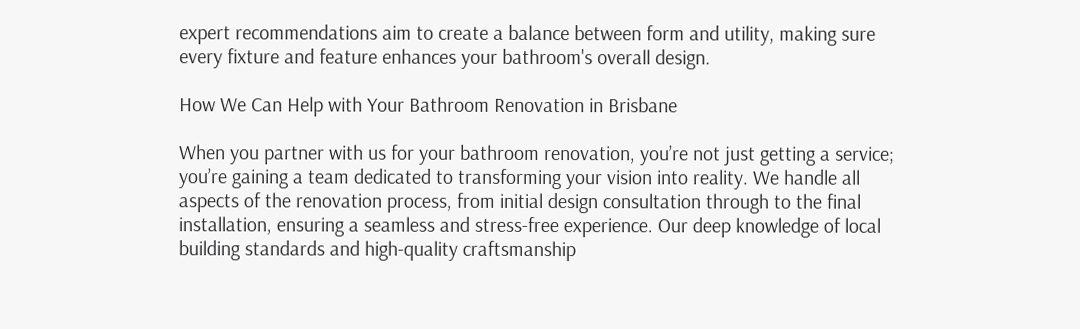expert recommendations aim to create a balance between form and utility, making sure every fixture and feature enhances your bathroom's overall design.

How We Can Help with Your Bathroom Renovation in Brisbane

When you partner with us for your bathroom renovation, you’re not just getting a service; you’re gaining a team dedicated to transforming your vision into reality. We handle all aspects of the renovation process, from initial design consultation through to the final installation, ensuring a seamless and stress-free experience. Our deep knowledge of local building standards and high-quality craftsmanship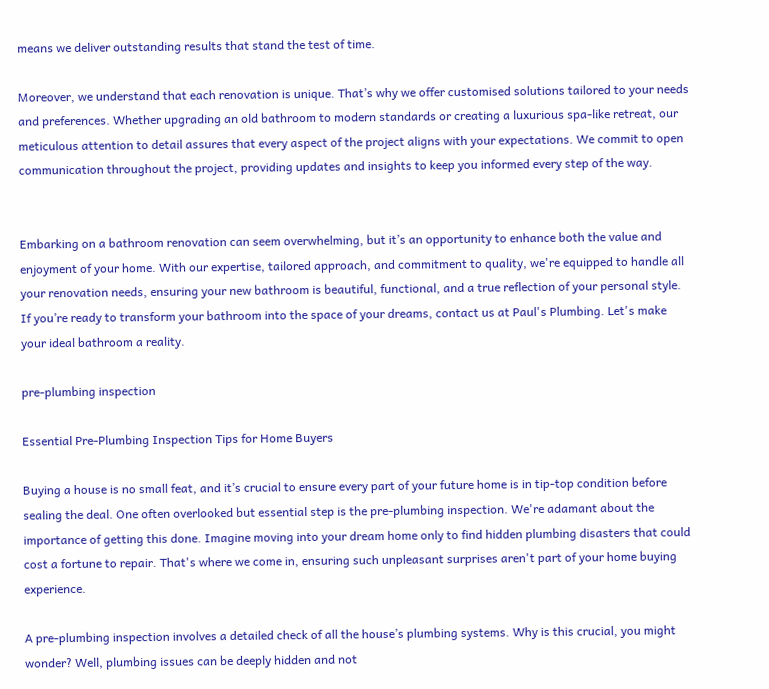means we deliver outstanding results that stand the test of time.

Moreover, we understand that each renovation is unique. That’s why we offer customised solutions tailored to your needs and preferences. Whether upgrading an old bathroom to modern standards or creating a luxurious spa-like retreat, our meticulous attention to detail assures that every aspect of the project aligns with your expectations. We commit to open communication throughout the project, providing updates and insights to keep you informed every step of the way.


Embarking on a bathroom renovation can seem overwhelming, but it’s an opportunity to enhance both the value and enjoyment of your home. With our expertise, tailored approach, and commitment to quality, we're equipped to handle all your renovation needs, ensuring your new bathroom is beautiful, functional, and a true reflection of your personal style. If you’re ready to transform your bathroom into the space of your dreams, contact us at Paul's Plumbing. Let's make your ideal bathroom a reality.

pre-plumbing inspection

Essential Pre-Plumbing Inspection Tips for Home Buyers

Buying a house is no small feat, and it’s crucial to ensure every part of your future home is in tip-top condition before sealing the deal. One often overlooked but essential step is the pre-plumbing inspection. We're adamant about the importance of getting this done. Imagine moving into your dream home only to find hidden plumbing disasters that could cost a fortune to repair. That's where we come in, ensuring such unpleasant surprises aren't part of your home buying experience.

A pre-plumbing inspection involves a detailed check of all the house’s plumbing systems. Why is this crucial, you might wonder? Well, plumbing issues can be deeply hidden and not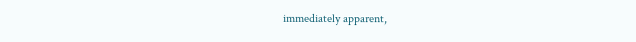immediately apparent,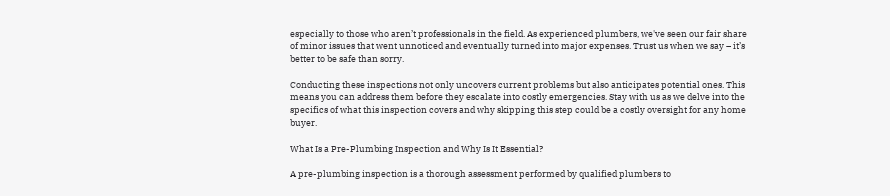especially to those who aren’t professionals in the field. As experienced plumbers, we've seen our fair share of minor issues that went unnoticed and eventually turned into major expenses. Trust us when we say – it’s better to be safe than sorry.

Conducting these inspections not only uncovers current problems but also anticipates potential ones. This means you can address them before they escalate into costly emergencies. Stay with us as we delve into the specifics of what this inspection covers and why skipping this step could be a costly oversight for any home buyer.

What Is a Pre-Plumbing Inspection and Why Is It Essential?

A pre-plumbing inspection is a thorough assessment performed by qualified plumbers to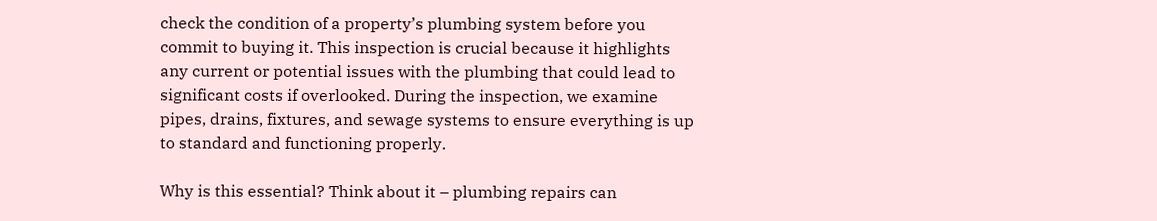check the condition of a property’s plumbing system before you commit to buying it. This inspection is crucial because it highlights any current or potential issues with the plumbing that could lead to significant costs if overlooked. During the inspection, we examine pipes, drains, fixtures, and sewage systems to ensure everything is up to standard and functioning properly.

Why is this essential? Think about it – plumbing repairs can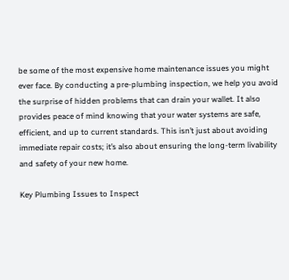be some of the most expensive home maintenance issues you might ever face. By conducting a pre-plumbing inspection, we help you avoid the surprise of hidden problems that can drain your wallet. It also provides peace of mind knowing that your water systems are safe, efficient, and up to current standards. This isn’t just about avoiding immediate repair costs; it’s also about ensuring the long-term livability and safety of your new home.

Key Plumbing Issues to Inspect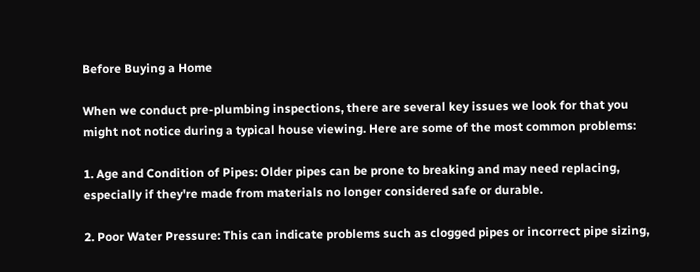Before Buying a Home

When we conduct pre-plumbing inspections, there are several key issues we look for that you might not notice during a typical house viewing. Here are some of the most common problems:

1. Age and Condition of Pipes: Older pipes can be prone to breaking and may need replacing, especially if they're made from materials no longer considered safe or durable.

2. Poor Water Pressure: This can indicate problems such as clogged pipes or incorrect pipe sizing,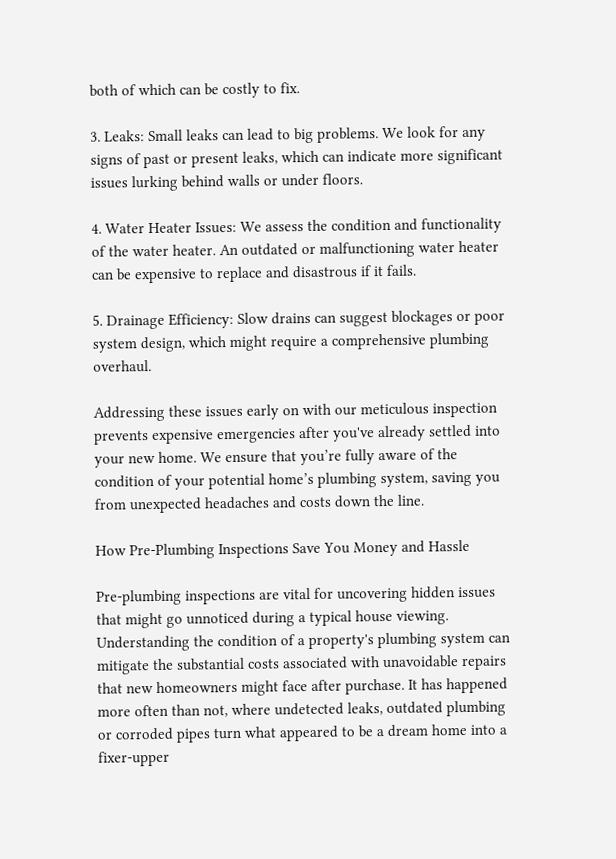both of which can be costly to fix.

3. Leaks: Small leaks can lead to big problems. We look for any signs of past or present leaks, which can indicate more significant issues lurking behind walls or under floors.

4. Water Heater Issues: We assess the condition and functionality of the water heater. An outdated or malfunctioning water heater can be expensive to replace and disastrous if it fails.

5. Drainage Efficiency: Slow drains can suggest blockages or poor system design, which might require a comprehensive plumbing overhaul.

Addressing these issues early on with our meticulous inspection prevents expensive emergencies after you've already settled into your new home. We ensure that you’re fully aware of the condition of your potential home’s plumbing system, saving you from unexpected headaches and costs down the line.

How Pre-Plumbing Inspections Save You Money and Hassle

Pre-plumbing inspections are vital for uncovering hidden issues that might go unnoticed during a typical house viewing. Understanding the condition of a property's plumbing system can mitigate the substantial costs associated with unavoidable repairs that new homeowners might face after purchase. It has happened more often than not, where undetected leaks, outdated plumbing or corroded pipes turn what appeared to be a dream home into a fixer-upper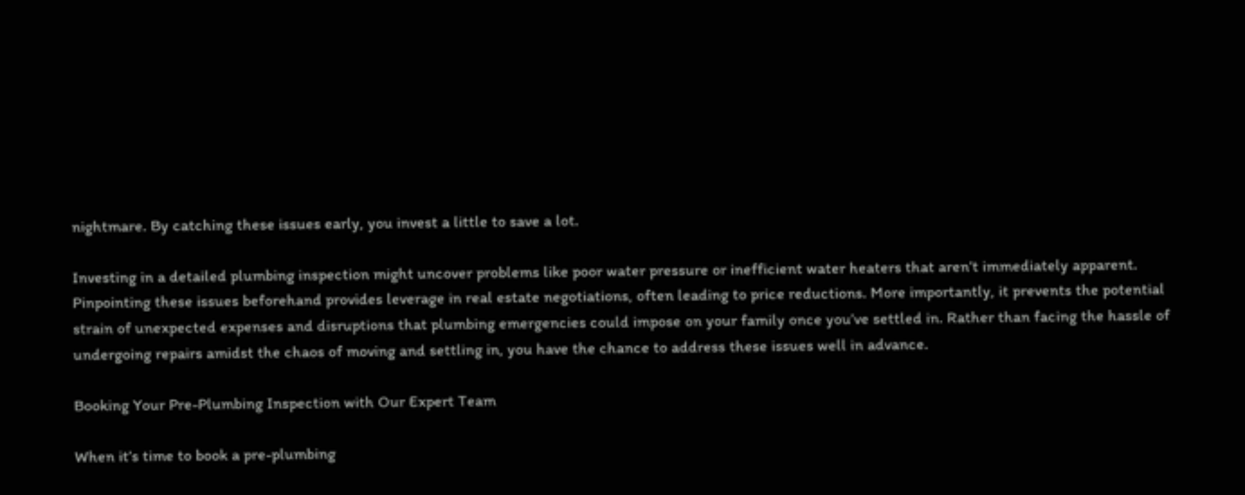nightmare. By catching these issues early, you invest a little to save a lot.

Investing in a detailed plumbing inspection might uncover problems like poor water pressure or inefficient water heaters that aren’t immediately apparent. Pinpointing these issues beforehand provides leverage in real estate negotiations, often leading to price reductions. More importantly, it prevents the potential strain of unexpected expenses and disruptions that plumbing emergencies could impose on your family once you’ve settled in. Rather than facing the hassle of undergoing repairs amidst the chaos of moving and settling in, you have the chance to address these issues well in advance.

Booking Your Pre-Plumbing Inspection with Our Expert Team

When it’s time to book a pre-plumbing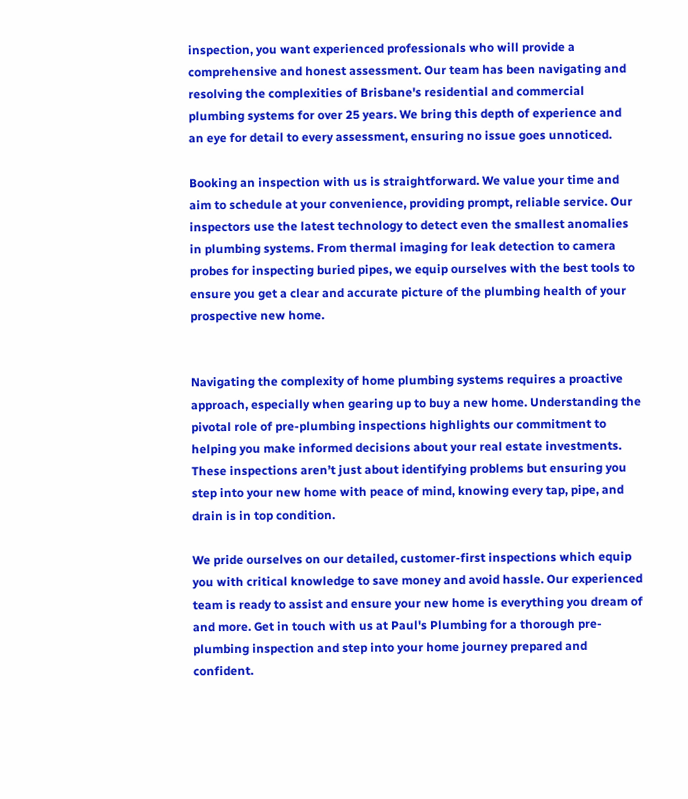inspection, you want experienced professionals who will provide a comprehensive and honest assessment. Our team has been navigating and resolving the complexities of Brisbane's residential and commercial plumbing systems for over 25 years. We bring this depth of experience and an eye for detail to every assessment, ensuring no issue goes unnoticed.

Booking an inspection with us is straightforward. We value your time and aim to schedule at your convenience, providing prompt, reliable service. Our inspectors use the latest technology to detect even the smallest anomalies in plumbing systems. From thermal imaging for leak detection to camera probes for inspecting buried pipes, we equip ourselves with the best tools to ensure you get a clear and accurate picture of the plumbing health of your prospective new home.


Navigating the complexity of home plumbing systems requires a proactive approach, especially when gearing up to buy a new home. Understanding the pivotal role of pre-plumbing inspections highlights our commitment to helping you make informed decisions about your real estate investments. These inspections aren’t just about identifying problems but ensuring you step into your new home with peace of mind, knowing every tap, pipe, and drain is in top condition.

We pride ourselves on our detailed, customer-first inspections which equip you with critical knowledge to save money and avoid hassle. Our experienced team is ready to assist and ensure your new home is everything you dream of and more. Get in touch with us at Paul's Plumbing for a thorough pre-plumbing inspection and step into your home journey prepared and confident.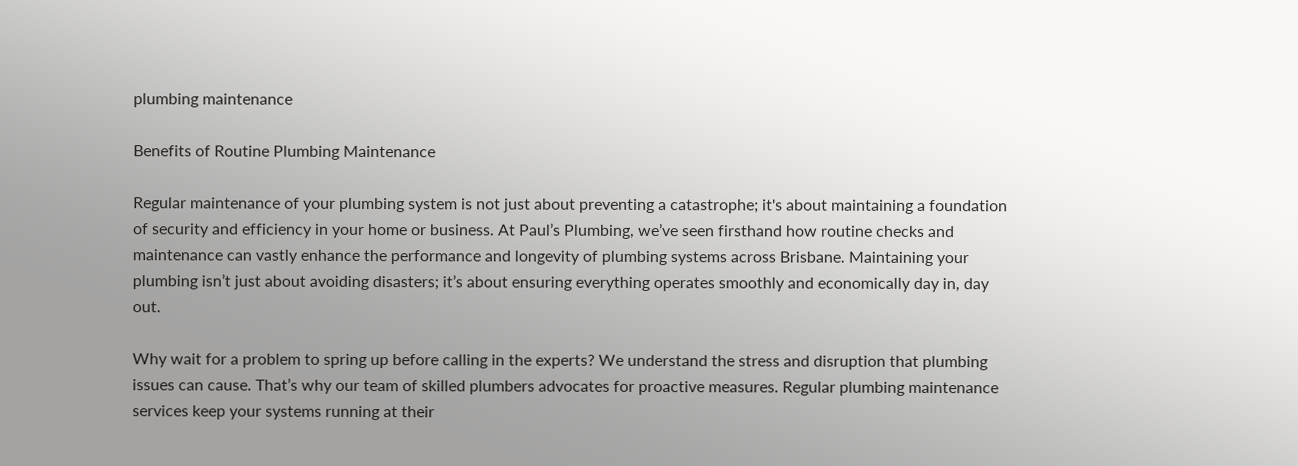plumbing maintenance

Benefits of Routine Plumbing Maintenance

Regular maintenance of your plumbing system is not just about preventing a catastrophe; it's about maintaining a foundation of security and efficiency in your home or business. At Paul’s Plumbing, we’ve seen firsthand how routine checks and maintenance can vastly enhance the performance and longevity of plumbing systems across Brisbane. Maintaining your plumbing isn’t just about avoiding disasters; it’s about ensuring everything operates smoothly and economically day in, day out.

Why wait for a problem to spring up before calling in the experts? We understand the stress and disruption that plumbing issues can cause. That’s why our team of skilled plumbers advocates for proactive measures. Regular plumbing maintenance services keep your systems running at their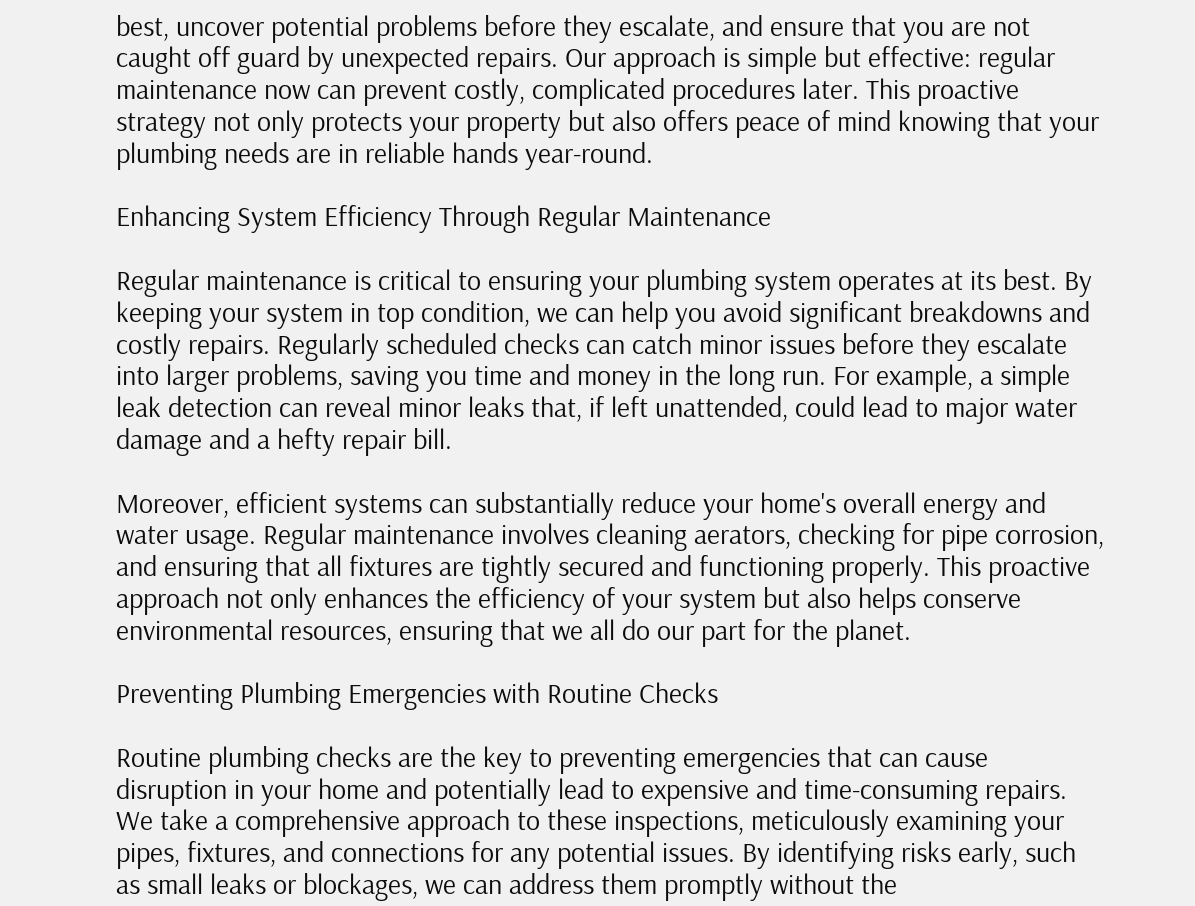best, uncover potential problems before they escalate, and ensure that you are not caught off guard by unexpected repairs. Our approach is simple but effective: regular maintenance now can prevent costly, complicated procedures later. This proactive strategy not only protects your property but also offers peace of mind knowing that your plumbing needs are in reliable hands year-round.

Enhancing System Efficiency Through Regular Maintenance

Regular maintenance is critical to ensuring your plumbing system operates at its best. By keeping your system in top condition, we can help you avoid significant breakdowns and costly repairs. Regularly scheduled checks can catch minor issues before they escalate into larger problems, saving you time and money in the long run. For example, a simple leak detection can reveal minor leaks that, if left unattended, could lead to major water damage and a hefty repair bill.

Moreover, efficient systems can substantially reduce your home's overall energy and water usage. Regular maintenance involves cleaning aerators, checking for pipe corrosion, and ensuring that all fixtures are tightly secured and functioning properly. This proactive approach not only enhances the efficiency of your system but also helps conserve environmental resources, ensuring that we all do our part for the planet.

Preventing Plumbing Emergencies with Routine Checks

Routine plumbing checks are the key to preventing emergencies that can cause disruption in your home and potentially lead to expensive and time-consuming repairs. We take a comprehensive approach to these inspections, meticulously examining your pipes, fixtures, and connections for any potential issues. By identifying risks early, such as small leaks or blockages, we can address them promptly without the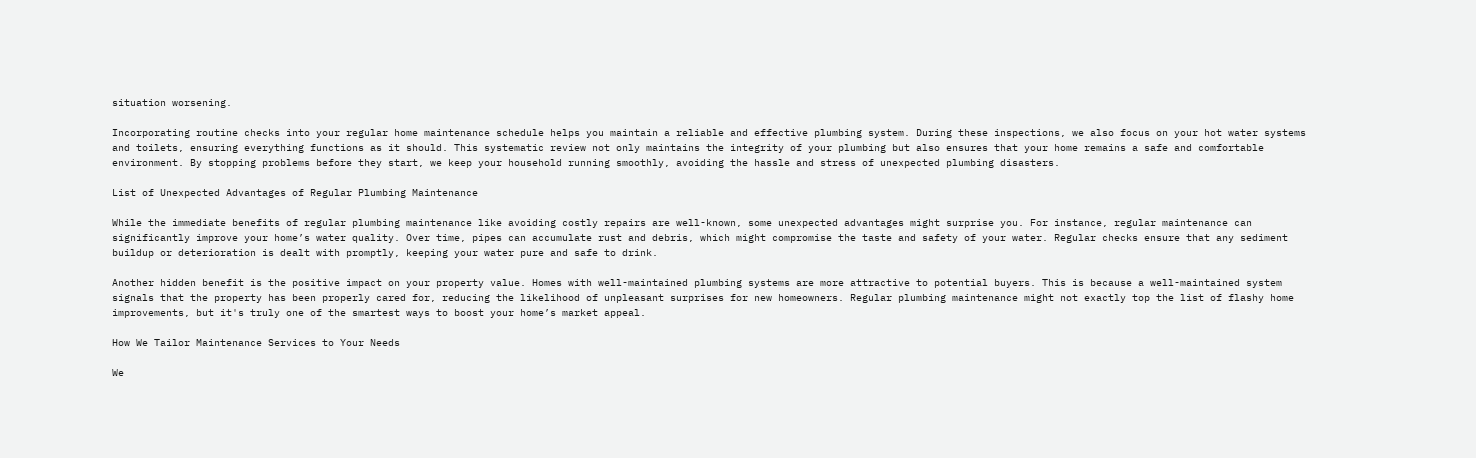situation worsening.

Incorporating routine checks into your regular home maintenance schedule helps you maintain a reliable and effective plumbing system. During these inspections, we also focus on your hot water systems and toilets, ensuring everything functions as it should. This systematic review not only maintains the integrity of your plumbing but also ensures that your home remains a safe and comfortable environment. By stopping problems before they start, we keep your household running smoothly, avoiding the hassle and stress of unexpected plumbing disasters.

List of Unexpected Advantages of Regular Plumbing Maintenance

While the immediate benefits of regular plumbing maintenance like avoiding costly repairs are well-known, some unexpected advantages might surprise you. For instance, regular maintenance can significantly improve your home’s water quality. Over time, pipes can accumulate rust and debris, which might compromise the taste and safety of your water. Regular checks ensure that any sediment buildup or deterioration is dealt with promptly, keeping your water pure and safe to drink.

Another hidden benefit is the positive impact on your property value. Homes with well-maintained plumbing systems are more attractive to potential buyers. This is because a well-maintained system signals that the property has been properly cared for, reducing the likelihood of unpleasant surprises for new homeowners. Regular plumbing maintenance might not exactly top the list of flashy home improvements, but it's truly one of the smartest ways to boost your home’s market appeal.

How We Tailor Maintenance Services to Your Needs

We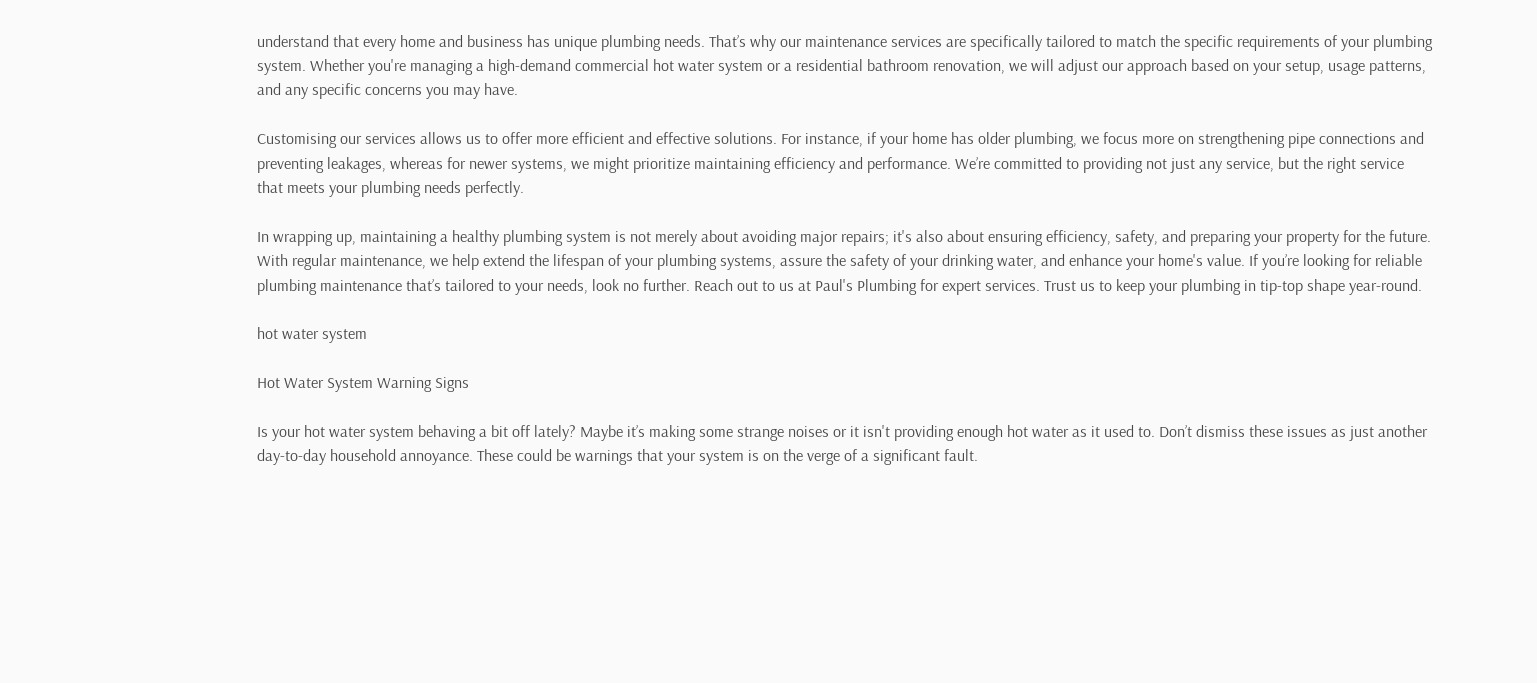understand that every home and business has unique plumbing needs. That’s why our maintenance services are specifically tailored to match the specific requirements of your plumbing system. Whether you're managing a high-demand commercial hot water system or a residential bathroom renovation, we will adjust our approach based on your setup, usage patterns, and any specific concerns you may have.

Customising our services allows us to offer more efficient and effective solutions. For instance, if your home has older plumbing, we focus more on strengthening pipe connections and preventing leakages, whereas for newer systems, we might prioritize maintaining efficiency and performance. We’re committed to providing not just any service, but the right service that meets your plumbing needs perfectly.

In wrapping up, maintaining a healthy plumbing system is not merely about avoiding major repairs; it's also about ensuring efficiency, safety, and preparing your property for the future. With regular maintenance, we help extend the lifespan of your plumbing systems, assure the safety of your drinking water, and enhance your home's value. If you’re looking for reliable plumbing maintenance that’s tailored to your needs, look no further. Reach out to us at Paul's Plumbing for expert services. Trust us to keep your plumbing in tip-top shape year-round.

hot water system

Hot Water System Warning Signs

Is your hot water system behaving a bit off lately? Maybe it’s making some strange noises or it isn't providing enough hot water as it used to. Don’t dismiss these issues as just another day-to-day household annoyance. These could be warnings that your system is on the verge of a significant fault.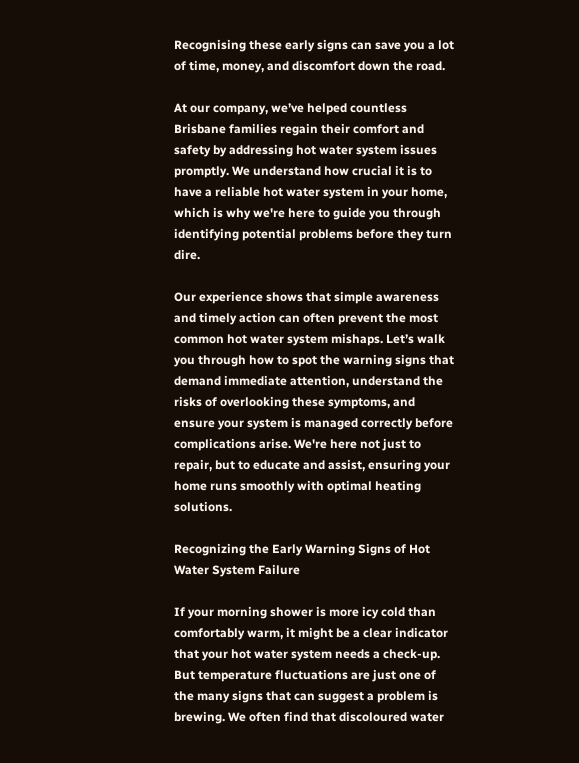Recognising these early signs can save you a lot of time, money, and discomfort down the road.

At our company, we’ve helped countless Brisbane families regain their comfort and safety by addressing hot water system issues promptly. We understand how crucial it is to have a reliable hot water system in your home, which is why we're here to guide you through identifying potential problems before they turn dire.

Our experience shows that simple awareness and timely action can often prevent the most common hot water system mishaps. Let’s walk you through how to spot the warning signs that demand immediate attention, understand the risks of overlooking these symptoms, and ensure your system is managed correctly before complications arise. We're here not just to repair, but to educate and assist, ensuring your home runs smoothly with optimal heating solutions.

Recognizing the Early Warning Signs of Hot Water System Failure

If your morning shower is more icy cold than comfortably warm, it might be a clear indicator that your hot water system needs a check-up. But temperature fluctuations are just one of the many signs that can suggest a problem is brewing. We often find that discoloured water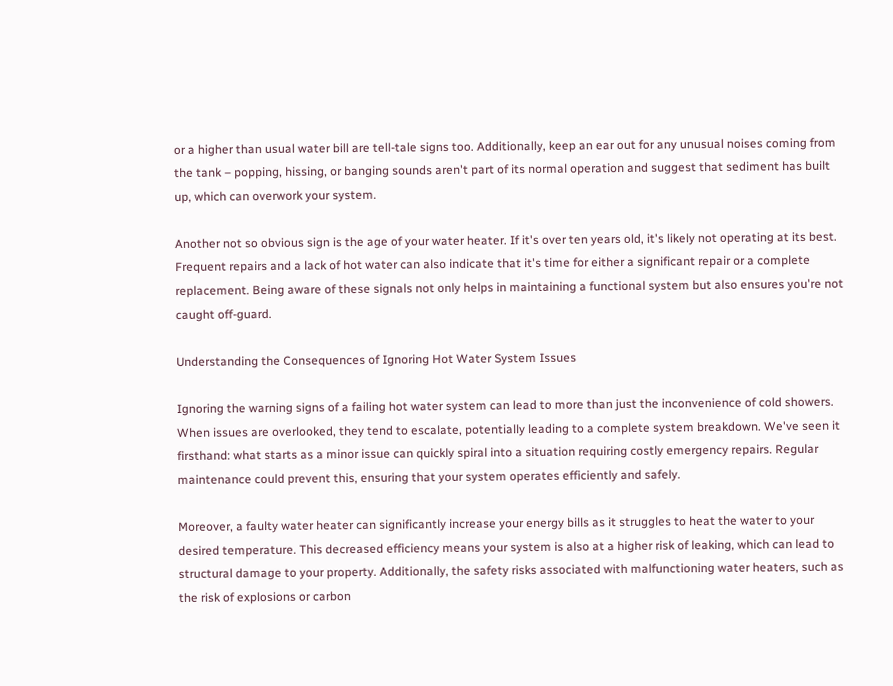or a higher than usual water bill are tell-tale signs too. Additionally, keep an ear out for any unusual noises coming from the tank – popping, hissing, or banging sounds aren't part of its normal operation and suggest that sediment has built up, which can overwork your system.

Another not so obvious sign is the age of your water heater. If it's over ten years old, it's likely not operating at its best. Frequent repairs and a lack of hot water can also indicate that it's time for either a significant repair or a complete replacement. Being aware of these signals not only helps in maintaining a functional system but also ensures you're not caught off-guard.

Understanding the Consequences of Ignoring Hot Water System Issues

Ignoring the warning signs of a failing hot water system can lead to more than just the inconvenience of cold showers. When issues are overlooked, they tend to escalate, potentially leading to a complete system breakdown. We've seen it firsthand: what starts as a minor issue can quickly spiral into a situation requiring costly emergency repairs. Regular maintenance could prevent this, ensuring that your system operates efficiently and safely.

Moreover, a faulty water heater can significantly increase your energy bills as it struggles to heat the water to your desired temperature. This decreased efficiency means your system is also at a higher risk of leaking, which can lead to structural damage to your property. Additionally, the safety risks associated with malfunctioning water heaters, such as the risk of explosions or carbon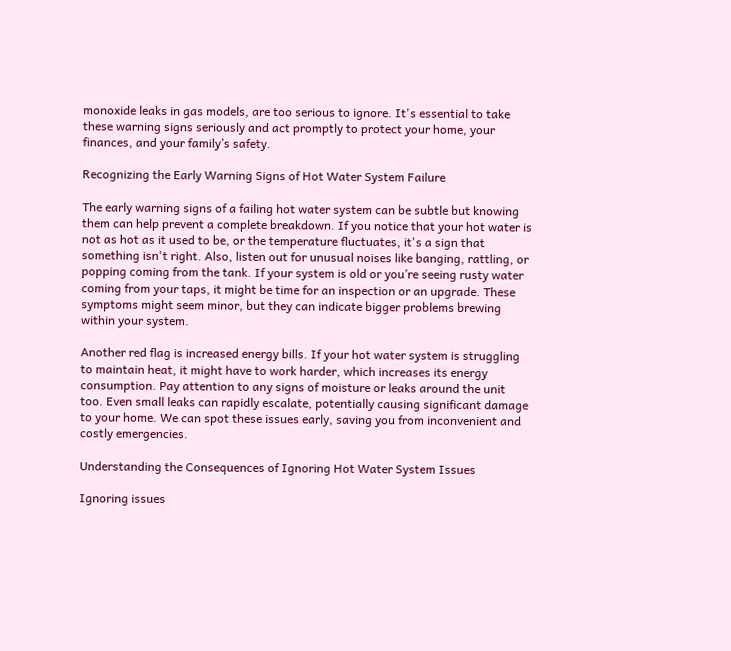monoxide leaks in gas models, are too serious to ignore. It's essential to take these warning signs seriously and act promptly to protect your home, your finances, and your family’s safety.

Recognizing the Early Warning Signs of Hot Water System Failure

The early warning signs of a failing hot water system can be subtle but knowing them can help prevent a complete breakdown. If you notice that your hot water is not as hot as it used to be, or the temperature fluctuates, it's a sign that something isn't right. Also, listen out for unusual noises like banging, rattling, or popping coming from the tank. If your system is old or you’re seeing rusty water coming from your taps, it might be time for an inspection or an upgrade. These symptoms might seem minor, but they can indicate bigger problems brewing within your system.

Another red flag is increased energy bills. If your hot water system is struggling to maintain heat, it might have to work harder, which increases its energy consumption. Pay attention to any signs of moisture or leaks around the unit too. Even small leaks can rapidly escalate, potentially causing significant damage to your home. We can spot these issues early, saving you from inconvenient and costly emergencies.

Understanding the Consequences of Ignoring Hot Water System Issues

Ignoring issues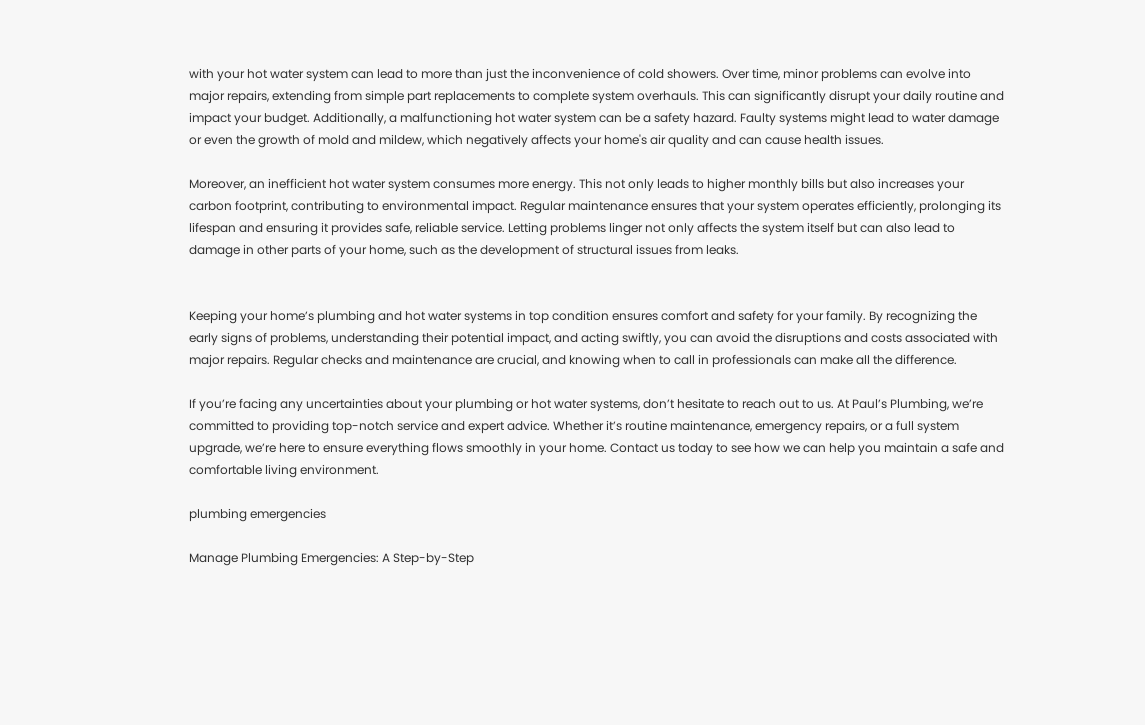with your hot water system can lead to more than just the inconvenience of cold showers. Over time, minor problems can evolve into major repairs, extending from simple part replacements to complete system overhauls. This can significantly disrupt your daily routine and impact your budget. Additionally, a malfunctioning hot water system can be a safety hazard. Faulty systems might lead to water damage or even the growth of mold and mildew, which negatively affects your home's air quality and can cause health issues.

Moreover, an inefficient hot water system consumes more energy. This not only leads to higher monthly bills but also increases your carbon footprint, contributing to environmental impact. Regular maintenance ensures that your system operates efficiently, prolonging its lifespan and ensuring it provides safe, reliable service. Letting problems linger not only affects the system itself but can also lead to damage in other parts of your home, such as the development of structural issues from leaks.


Keeping your home’s plumbing and hot water systems in top condition ensures comfort and safety for your family. By recognizing the early signs of problems, understanding their potential impact, and acting swiftly, you can avoid the disruptions and costs associated with major repairs. Regular checks and maintenance are crucial, and knowing when to call in professionals can make all the difference.

If you’re facing any uncertainties about your plumbing or hot water systems, don’t hesitate to reach out to us. At Paul’s Plumbing, we’re committed to providing top-notch service and expert advice. Whether it’s routine maintenance, emergency repairs, or a full system upgrade, we’re here to ensure everything flows smoothly in your home. Contact us today to see how we can help you maintain a safe and comfortable living environment.

plumbing emergencies

Manage Plumbing Emergencies: A Step-by-Step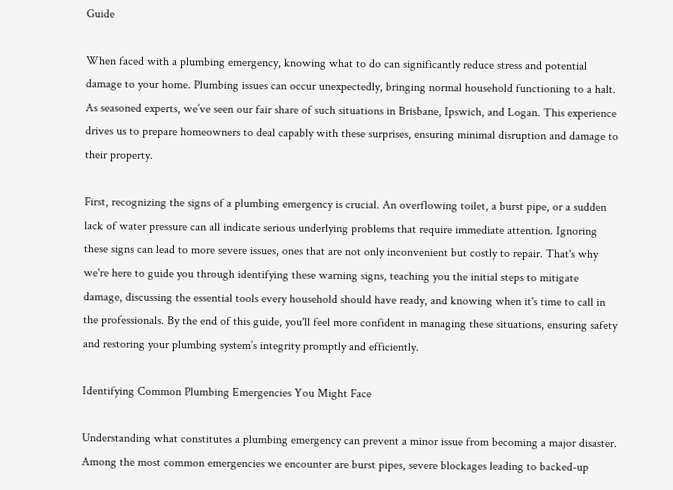Guide

When faced with a plumbing emergency, knowing what to do can significantly reduce stress and potential damage to your home. Plumbing issues can occur unexpectedly, bringing normal household functioning to a halt. As seasoned experts, we’ve seen our fair share of such situations in Brisbane, Ipswich, and Logan. This experience drives us to prepare homeowners to deal capably with these surprises, ensuring minimal disruption and damage to their property.

First, recognizing the signs of a plumbing emergency is crucial. An overflowing toilet, a burst pipe, or a sudden lack of water pressure can all indicate serious underlying problems that require immediate attention. Ignoring these signs can lead to more severe issues, ones that are not only inconvenient but costly to repair. That's why we're here to guide you through identifying these warning signs, teaching you the initial steps to mitigate damage, discussing the essential tools every household should have ready, and knowing when it's time to call in the professionals. By the end of this guide, you'll feel more confident in managing these situations, ensuring safety and restoring your plumbing system’s integrity promptly and efficiently.

Identifying Common Plumbing Emergencies You Might Face

Understanding what constitutes a plumbing emergency can prevent a minor issue from becoming a major disaster. Among the most common emergencies we encounter are burst pipes, severe blockages leading to backed-up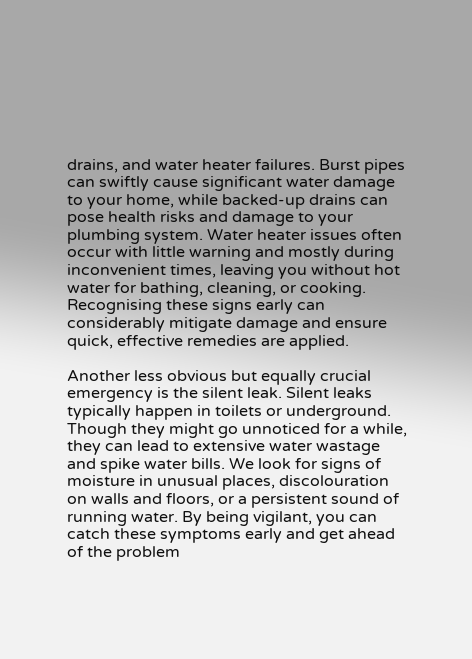drains, and water heater failures. Burst pipes can swiftly cause significant water damage to your home, while backed-up drains can pose health risks and damage to your plumbing system. Water heater issues often occur with little warning and mostly during inconvenient times, leaving you without hot water for bathing, cleaning, or cooking. Recognising these signs early can considerably mitigate damage and ensure quick, effective remedies are applied.

Another less obvious but equally crucial emergency is the silent leak. Silent leaks typically happen in toilets or underground. Though they might go unnoticed for a while, they can lead to extensive water wastage and spike water bills. We look for signs of moisture in unusual places, discolouration on walls and floors, or a persistent sound of running water. By being vigilant, you can catch these symptoms early and get ahead of the problem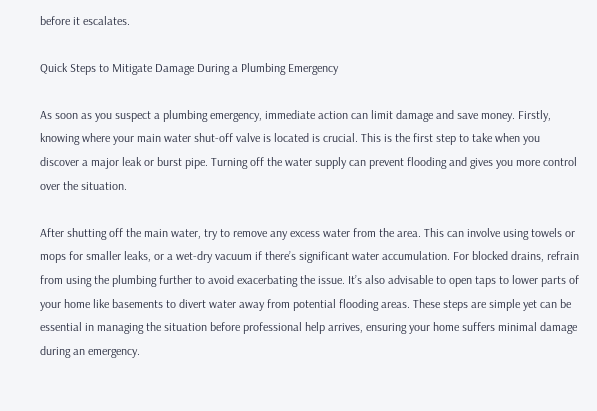before it escalates.

Quick Steps to Mitigate Damage During a Plumbing Emergency

As soon as you suspect a plumbing emergency, immediate action can limit damage and save money. Firstly, knowing where your main water shut-off valve is located is crucial. This is the first step to take when you discover a major leak or burst pipe. Turning off the water supply can prevent flooding and gives you more control over the situation.

After shutting off the main water, try to remove any excess water from the area. This can involve using towels or mops for smaller leaks, or a wet-dry vacuum if there’s significant water accumulation. For blocked drains, refrain from using the plumbing further to avoid exacerbating the issue. It’s also advisable to open taps to lower parts of your home like basements to divert water away from potential flooding areas. These steps are simple yet can be essential in managing the situation before professional help arrives, ensuring your home suffers minimal damage during an emergency.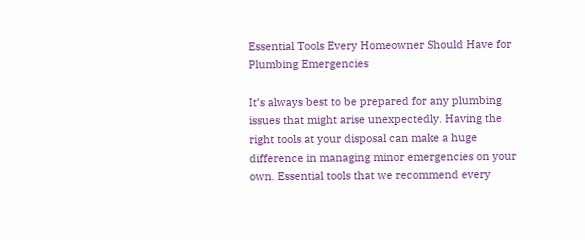Essential Tools Every Homeowner Should Have for Plumbing Emergencies

It’s always best to be prepared for any plumbing issues that might arise unexpectedly. Having the right tools at your disposal can make a huge difference in managing minor emergencies on your own. Essential tools that we recommend every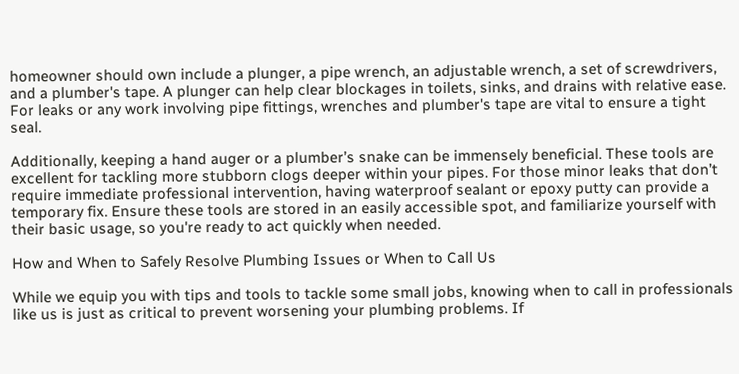homeowner should own include a plunger, a pipe wrench, an adjustable wrench, a set of screwdrivers, and a plumber's tape. A plunger can help clear blockages in toilets, sinks, and drains with relative ease. For leaks or any work involving pipe fittings, wrenches and plumber's tape are vital to ensure a tight seal.

Additionally, keeping a hand auger or a plumber’s snake can be immensely beneficial. These tools are excellent for tackling more stubborn clogs deeper within your pipes. For those minor leaks that don’t require immediate professional intervention, having waterproof sealant or epoxy putty can provide a temporary fix. Ensure these tools are stored in an easily accessible spot, and familiarize yourself with their basic usage, so you're ready to act quickly when needed.

How and When to Safely Resolve Plumbing Issues or When to Call Us

While we equip you with tips and tools to tackle some small jobs, knowing when to call in professionals like us is just as critical to prevent worsening your plumbing problems. If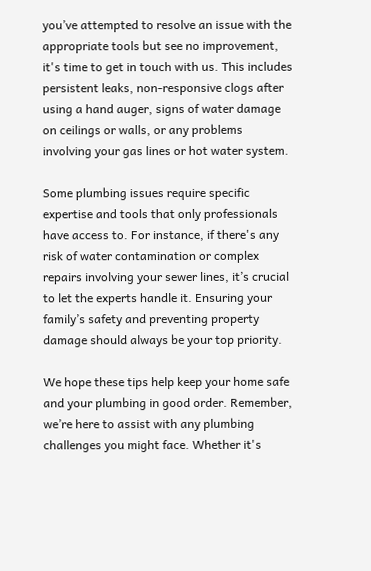you’ve attempted to resolve an issue with the appropriate tools but see no improvement, it's time to get in touch with us. This includes persistent leaks, non-responsive clogs after using a hand auger, signs of water damage on ceilings or walls, or any problems involving your gas lines or hot water system.

Some plumbing issues require specific expertise and tools that only professionals have access to. For instance, if there's any risk of water contamination or complex repairs involving your sewer lines, it’s crucial to let the experts handle it. Ensuring your family’s safety and preventing property damage should always be your top priority.

We hope these tips help keep your home safe and your plumbing in good order. Remember, we’re here to assist with any plumbing challenges you might face. Whether it's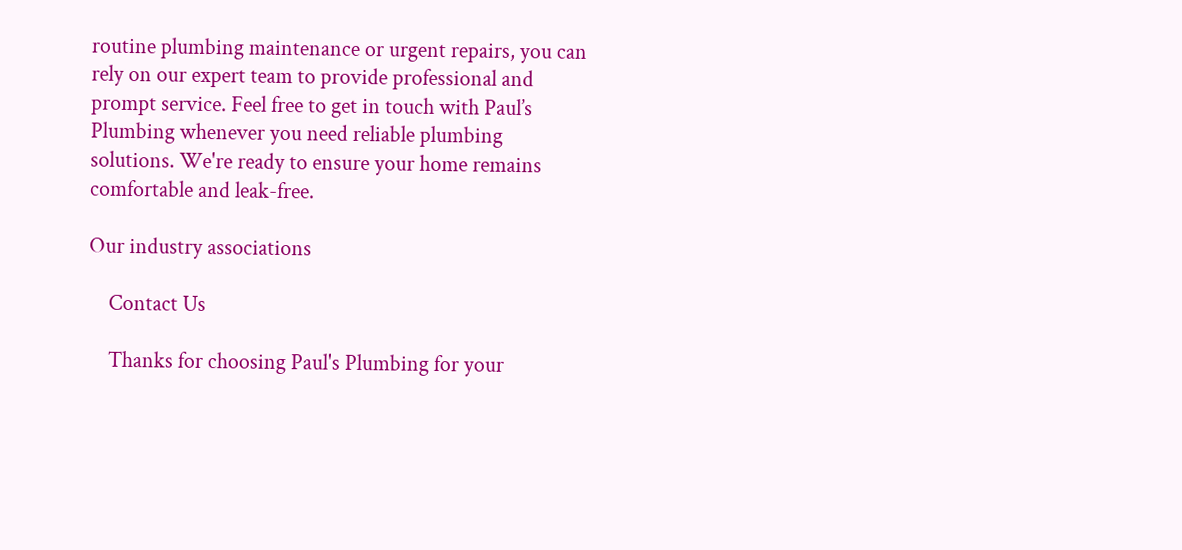routine plumbing maintenance or urgent repairs, you can rely on our expert team to provide professional and prompt service. Feel free to get in touch with Paul’s Plumbing whenever you need reliable plumbing solutions. We're ready to ensure your home remains comfortable and leak-free.

Our industry associations

    Contact Us

    Thanks for choosing Paul's Plumbing for your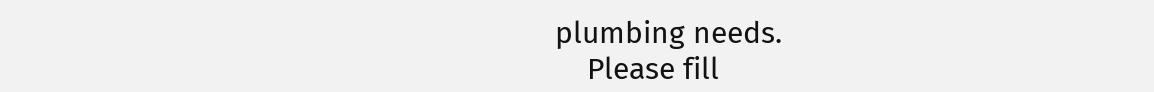plumbing needs.
    Please fill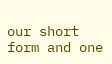our short form and one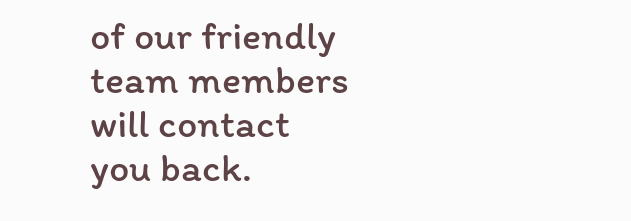of our friendly team members will contact you back.